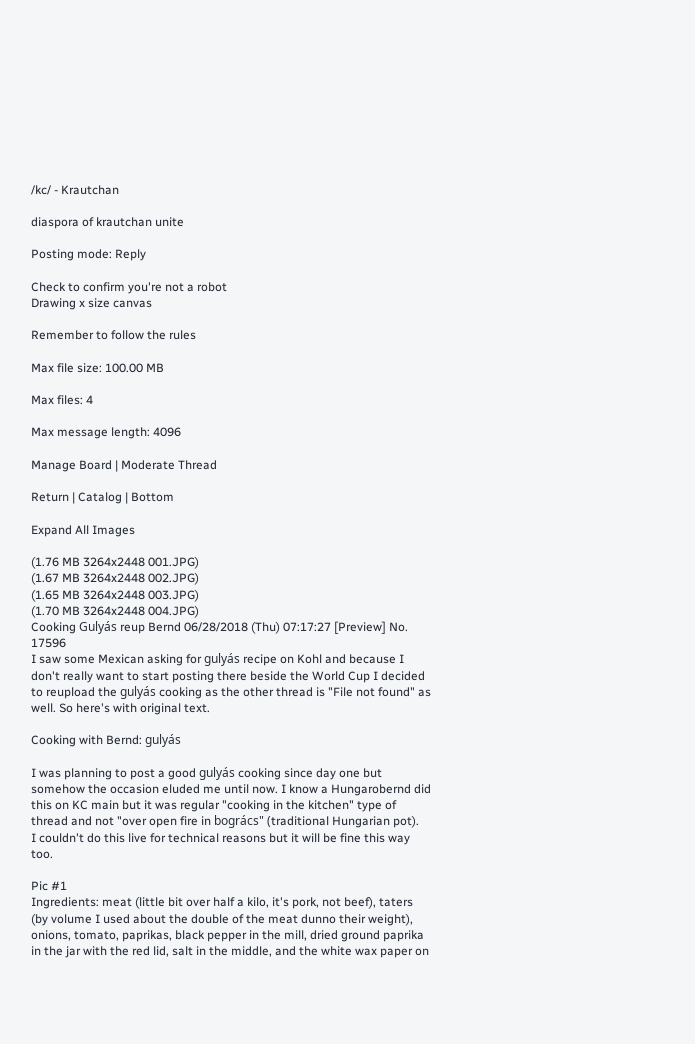/kc/ - Krautchan

diaspora of krautchan unite

Posting mode: Reply

Check to confirm you're not a robot
Drawing x size canvas

Remember to follow the rules

Max file size: 100.00 MB

Max files: 4

Max message length: 4096

Manage Board | Moderate Thread

Return | Catalog | Bottom

Expand All Images

(1.76 MB 3264x2448 001.JPG)
(1.67 MB 3264x2448 002.JPG)
(1.65 MB 3264x2448 003.JPG)
(1.70 MB 3264x2448 004.JPG)
Cooking Gulyás reup Bernd 06/28/2018 (Thu) 07:17:27 [Preview] No. 17596
I saw some Mexican asking for gulyás recipe on Kohl and because I don't really want to start posting there beside the World Cup I decided to reupload the gulyás cooking as the other thread is "File not found" as well. So here's with original text.

Cooking with Bernd: gulyás

I was planning to post a good gulyás cooking since day one but somehow the occasion eluded me until now. I know a Hungarobernd did this on KC main but it was regular "cooking in the kitchen" type of thread and not "over open fire in bogrács" (traditional Hungarian pot).
I couldn't do this live for technical reasons but it will be fine this way too.

Pic #1
Ingredients: meat (little bit over half a kilo, it's pork, not beef), taters (by volume I used about the double of the meat dunno their weight), onions, tomato, paprikas, black pepper in the mill, dried ground paprika in the jar with the red lid, salt in the middle, and the white wax paper on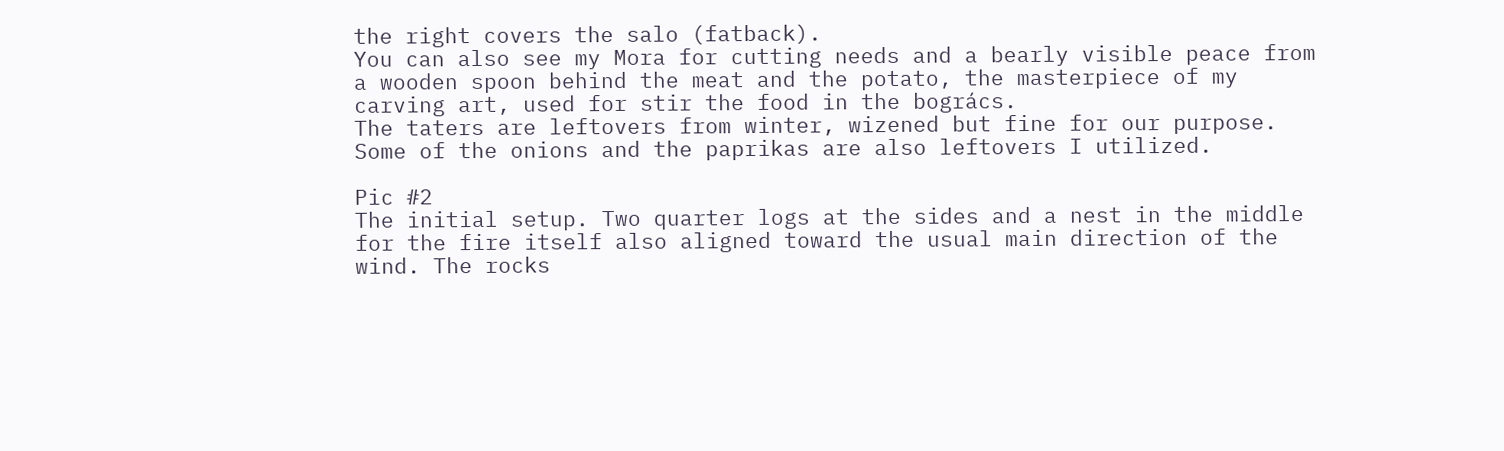the right covers the salo (fatback).
You can also see my Mora for cutting needs and a bearly visible peace from a wooden spoon behind the meat and the potato, the masterpiece of my carving art, used for stir the food in the bogrács.
The taters are leftovers from winter, wizened but fine for our purpose. Some of the onions and the paprikas are also leftovers I utilized.

Pic #2
The initial setup. Two quarter logs at the sides and a nest in the middle for the fire itself also aligned toward the usual main direction of the wind. The rocks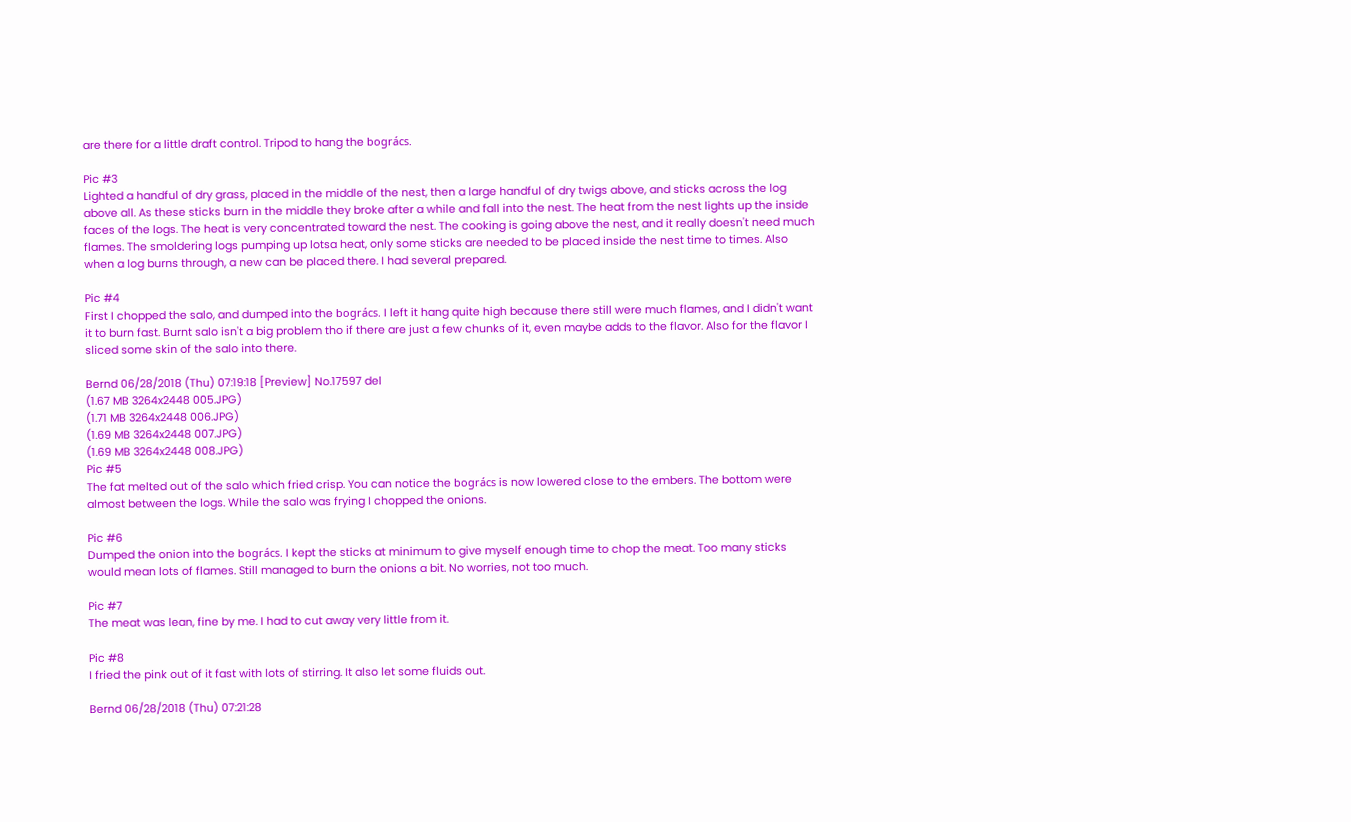are there for a little draft control. Tripod to hang the bogrács.

Pic #3
Lighted a handful of dry grass, placed in the middle of the nest, then a large handful of dry twigs above, and sticks across the log above all. As these sticks burn in the middle they broke after a while and fall into the nest. The heat from the nest lights up the inside faces of the logs. The heat is very concentrated toward the nest. The cooking is going above the nest, and it really doesn't need much flames. The smoldering logs pumping up lotsa heat, only some sticks are needed to be placed inside the nest time to times. Also when a log burns through, a new can be placed there. I had several prepared.

Pic #4
First I chopped the salo, and dumped into the bogrács. I left it hang quite high because there still were much flames, and I didn't want it to burn fast. Burnt salo isn't a big problem tho if there are just a few chunks of it, even maybe adds to the flavor. Also for the flavor I sliced some skin of the salo into there.

Bernd 06/28/2018 (Thu) 07:19:18 [Preview] No.17597 del
(1.67 MB 3264x2448 005.JPG)
(1.71 MB 3264x2448 006.JPG)
(1.69 MB 3264x2448 007.JPG)
(1.69 MB 3264x2448 008.JPG)
Pic #5
The fat melted out of the salo which fried crisp. You can notice the bogrács is now lowered close to the embers. The bottom were almost between the logs. While the salo was frying I chopped the onions.

Pic #6
Dumped the onion into the bogrács. I kept the sticks at minimum to give myself enough time to chop the meat. Too many sticks would mean lots of flames. Still managed to burn the onions a bit. No worries, not too much.

Pic #7
The meat was lean, fine by me. I had to cut away very little from it.

Pic #8
I fried the pink out of it fast with lots of stirring. It also let some fluids out.

Bernd 06/28/2018 (Thu) 07:21:28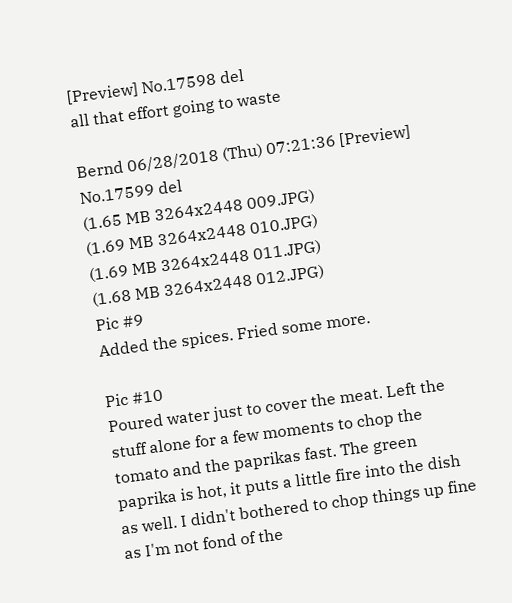[Preview] No.17598 del
all that effort going to waste

Bernd 06/28/2018 (Thu) 07:21:36 [Preview] No.17599 del
(1.65 MB 3264x2448 009.JPG)
(1.69 MB 3264x2448 010.JPG)
(1.69 MB 3264x2448 011.JPG)
(1.68 MB 3264x2448 012.JPG)
Pic #9
Added the spices. Fried some more.

Pic #10
Poured water just to cover the meat. Left the stuff alone for a few moments to chop the tomato and the paprikas fast. The green paprika is hot, it puts a little fire into the dish as well. I didn't bothered to chop things up fine as I'm not fond of the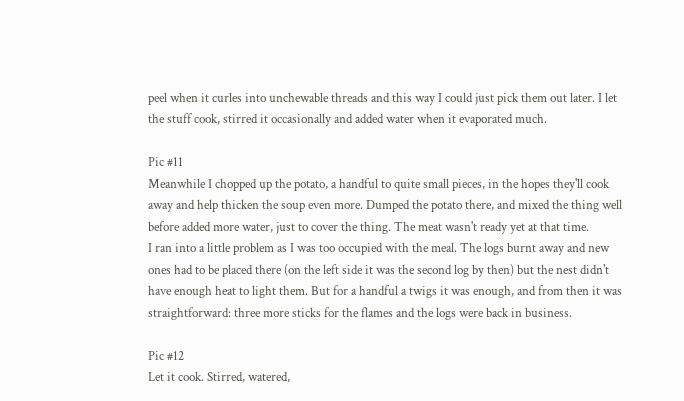peel when it curles into unchewable threads and this way I could just pick them out later. I let the stuff cook, stirred it occasionally and added water when it evaporated much.

Pic #11
Meanwhile I chopped up the potato, a handful to quite small pieces, in the hopes they'll cook away and help thicken the soup even more. Dumped the potato there, and mixed the thing well before added more water, just to cover the thing. The meat wasn't ready yet at that time.
I ran into a little problem as I was too occupied with the meal. The logs burnt away and new ones had to be placed there (on the left side it was the second log by then) but the nest didn't have enough heat to light them. But for a handful a twigs it was enough, and from then it was straightforward: three more sticks for the flames and the logs were back in business.

Pic #12
Let it cook. Stirred, watered,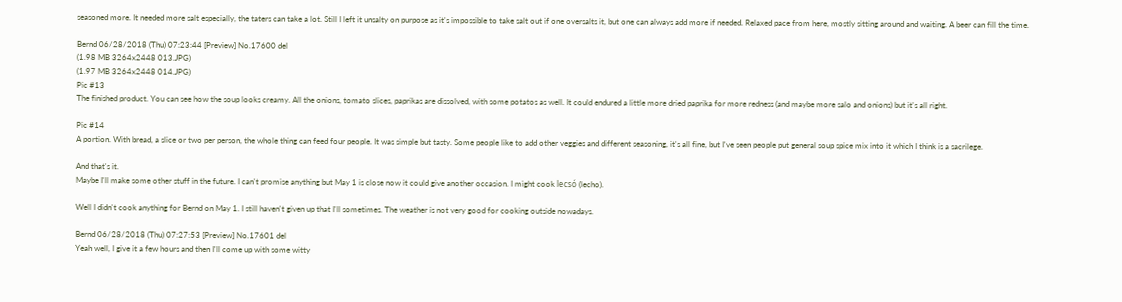seasoned more. It needed more salt especially, the taters can take a lot. Still I left it unsalty on purpose as it's impossible to take salt out if one oversalts it, but one can always add more if needed. Relaxed pace from here, mostly sitting around and waiting. A beer can fill the time.

Bernd 06/28/2018 (Thu) 07:23:44 [Preview] No.17600 del
(1.98 MB 3264x2448 013.JPG)
(1.97 MB 3264x2448 014.JPG)
Pic #13
The finished product. You can see how the soup looks creamy. All the onions, tomato slices, paprikas are dissolved, with some potatos as well. It could endured a little more dried paprika for more redness (and maybe more salo and onions) but it's all right.

Pic #14
A portion. With bread, a slice or two per person, the whole thing can feed four people. It was simple but tasty. Some people like to add other veggies and different seasoning, it's all fine, but I've seen people put general soup spice mix into it which I think is a sacrilege.

And that's it.
Maybe I'll make some other stuff in the future. I can't promise anything but May 1 is close now it could give another occasion. I might cook lecsó (lecho).

Well I didn't cook anything for Bernd on May 1. I still haven't given up that I'll sometimes. The weather is not very good for cooking outside nowadays.

Bernd 06/28/2018 (Thu) 07:27:53 [Preview] No.17601 del
Yeah well, I give it a few hours and then I'll come up with some witty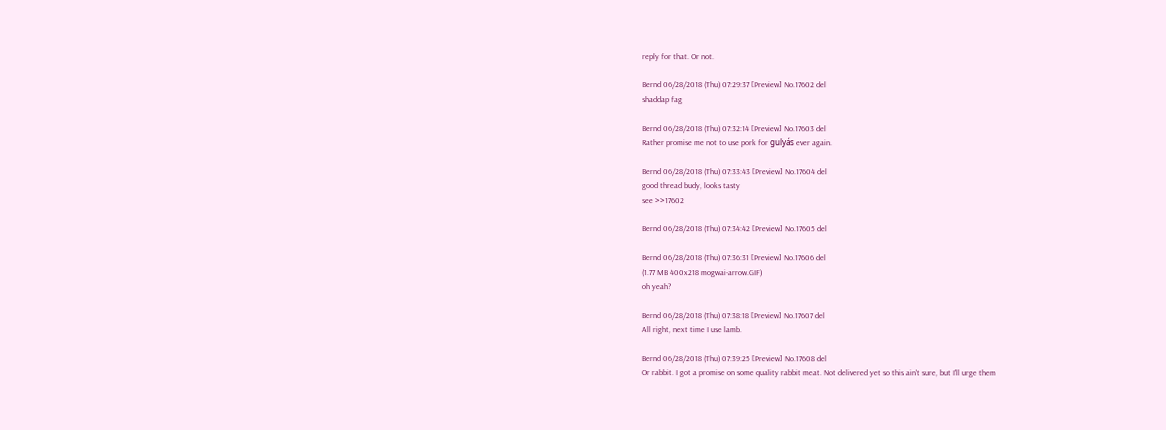reply for that. Or not.

Bernd 06/28/2018 (Thu) 07:29:37 [Preview] No.17602 del
shaddap fag

Bernd 06/28/2018 (Thu) 07:32:14 [Preview] No.17603 del
Rather promise me not to use pork for gulyás ever again.

Bernd 06/28/2018 (Thu) 07:33:43 [Preview] No.17604 del
good thread budy, looks tasty
see >>17602

Bernd 06/28/2018 (Thu) 07:34:42 [Preview] No.17605 del

Bernd 06/28/2018 (Thu) 07:36:31 [Preview] No.17606 del
(1.77 MB 400x218 mogwai-arrow.GIF)
oh yeah?

Bernd 06/28/2018 (Thu) 07:38:18 [Preview] No.17607 del
All right, next time I use lamb.

Bernd 06/28/2018 (Thu) 07:39:25 [Preview] No.17608 del
Or rabbit. I got a promise on some quality rabbit meat. Not delivered yet so this ain't sure, but I'll urge them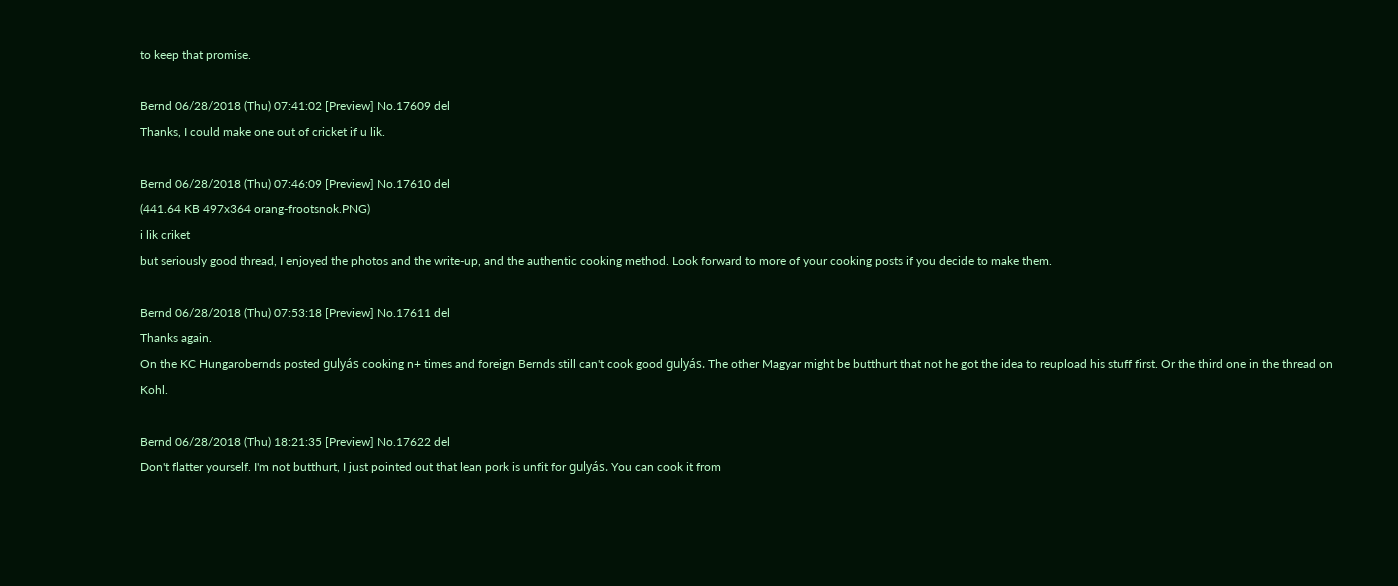to keep that promise.

Bernd 06/28/2018 (Thu) 07:41:02 [Preview] No.17609 del
Thanks, I could make one out of cricket if u lik.

Bernd 06/28/2018 (Thu) 07:46:09 [Preview] No.17610 del
(441.64 KB 497x364 orang-frootsnok.PNG)
i lik criket
but seriously good thread, I enjoyed the photos and the write-up, and the authentic cooking method. Look forward to more of your cooking posts if you decide to make them.

Bernd 06/28/2018 (Thu) 07:53:18 [Preview] No.17611 del
Thanks again.
On the KC Hungarobernds posted gulyás cooking n+ times and foreign Bernds still can't cook good gulyás. The other Magyar might be butthurt that not he got the idea to reupload his stuff first. Or the third one in the thread on Kohl.

Bernd 06/28/2018 (Thu) 18:21:35 [Preview] No.17622 del
Don't flatter yourself. I'm not butthurt, I just pointed out that lean pork is unfit for gulyás. You can cook it from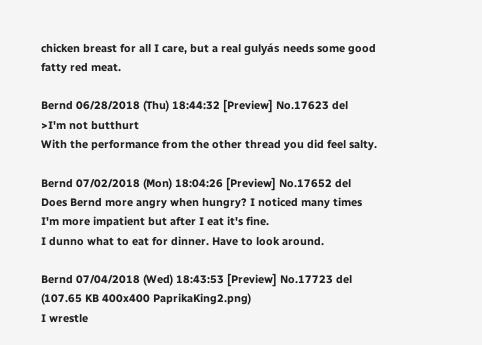chicken breast for all I care, but a real gulyás needs some good fatty red meat.

Bernd 06/28/2018 (Thu) 18:44:32 [Preview] No.17623 del
>I'm not butthurt
With the performance from the other thread you did feel salty.

Bernd 07/02/2018 (Mon) 18:04:26 [Preview] No.17652 del
Does Bernd more angry when hungry? I noticed many times I'm more impatient but after I eat it's fine.
I dunno what to eat for dinner. Have to look around.

Bernd 07/04/2018 (Wed) 18:43:53 [Preview] No.17723 del
(107.65 KB 400x400 PaprikaKing2.png)
I wrestle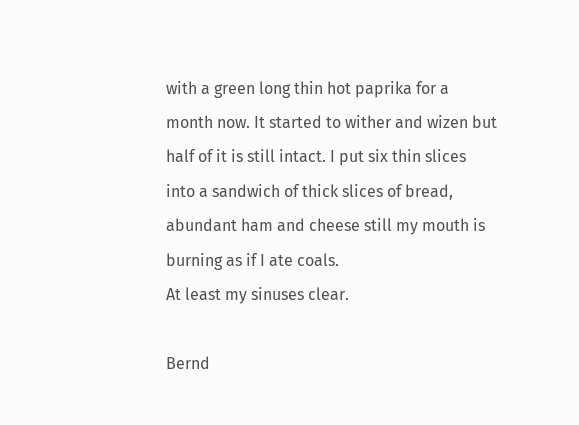with a green long thin hot paprika for a month now. It started to wither and wizen but half of it is still intact. I put six thin slices into a sandwich of thick slices of bread, abundant ham and cheese still my mouth is burning as if I ate coals.
At least my sinuses clear.

Bernd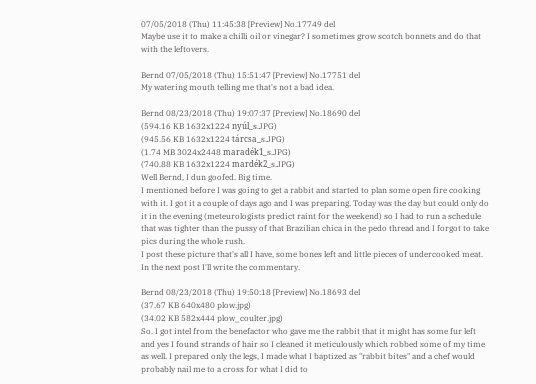07/05/2018 (Thu) 11:45:38 [Preview] No.17749 del
Maybe use it to make a chilli oil or vinegar? I sometimes grow scotch bonnets and do that with the leftovers.

Bernd 07/05/2018 (Thu) 15:51:47 [Preview] No.17751 del
My watering mouth telling me that's not a bad idea.

Bernd 08/23/2018 (Thu) 19:07:37 [Preview] No.18690 del
(594.16 KB 1632x1224 nyúl_s.JPG)
(945.56 KB 1632x1224 tárcsa_s.JPG)
(1.74 MB 3024x2448 maradék1_s.JPG)
(740.88 KB 1632x1224 mardék2_s.JPG)
Well Bernd, I dun goofed. Big time.
I mentioned before I was going to get a rabbit and started to plan some open fire cooking with it. I got it a couple of days ago and I was preparing. Today was the day but could only do it in the evening (meteurologists predict raint for the weekend) so I had to run a schedule that was tighter than the pussy of that Brazilian chica in the pedo thread and I forgot to take pics during the whole rush.
I post these picture that's all I have, some bones left and little pieces of undercooked meat. In the next post I'll write the commentary.

Bernd 08/23/2018 (Thu) 19:50:18 [Preview] No.18693 del
(37.67 KB 640x480 plow.jpg)
(34.02 KB 582x444 plow_coulter.jpg)
So. I got intel from the benefactor who gave me the rabbit that it might has some fur left and yes I found strands of hair so I cleaned it meticulously which robbed some of my time as well. I prepared only the legs, I made what I baptized as "rabbit bites" and a chef would probably nail me to a cross for what I did to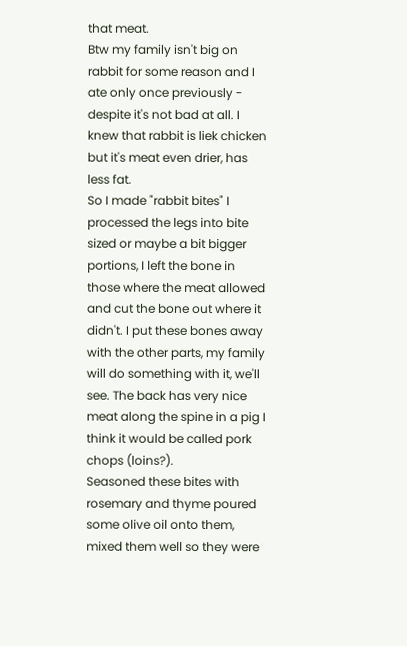that meat.
Btw my family isn't big on rabbit for some reason and I ate only once previously - despite it's not bad at all. I knew that rabbit is liek chicken but it's meat even drier, has less fat.
So I made "rabbit bites" I processed the legs into bite sized or maybe a bit bigger portions, I left the bone in those where the meat allowed and cut the bone out where it didn't. I put these bones away with the other parts, my family will do something with it, we'll see. The back has very nice meat along the spine in a pig I think it would be called pork chops (loins?).
Seasoned these bites with rosemary and thyme poured some olive oil onto them, mixed them well so they were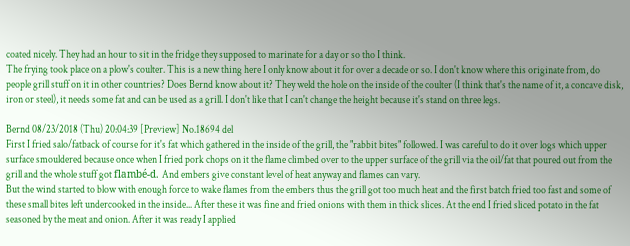coated nicely. They had an hour to sit in the fridge they supposed to marinate for a day or so tho I think.
The frying took place on a plow's coulter. This is a new thing here I only know about it for over a decade or so. I don't know where this originate from, do people grill stuff on it in other countries? Does Bernd know about it? They weld the hole on the inside of the coulter (I think that's the name of it, a concave disk, iron or steel), it needs some fat and can be used as a grill. I don't like that I can't change the height because it's stand on three legs.

Bernd 08/23/2018 (Thu) 20:04:39 [Preview] No.18694 del
First I fried salo/fatback of course for it's fat which gathered in the inside of the grill, the "rabbit bites" followed. I was careful to do it over logs which upper surface smouldered because once when I fried pork chops on it the flame climbed over to the upper surface of the grill via the oil/fat that poured out from the grill and the whole stuff got flambé-d. And embers give constant level of heat anyway and flames can vary.
But the wind started to blow with enough force to wake flames from the embers thus the grill got too much heat and the first batch fried too fast and some of these small bites left undercooked in the inside... After these it was fine and fried onions with them in thick slices. At the end I fried sliced potato in the fat seasoned by the meat and onion. After it was ready I applied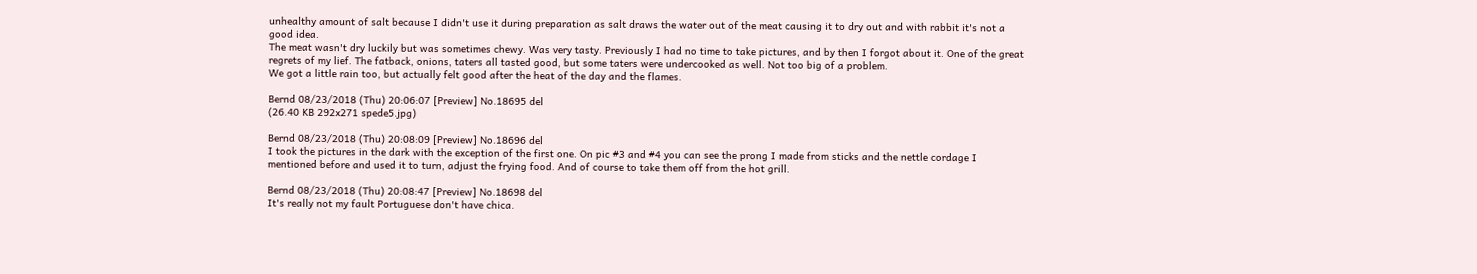unhealthy amount of salt because I didn't use it during preparation as salt draws the water out of the meat causing it to dry out and with rabbit it's not a good idea.
The meat wasn't dry luckily but was sometimes chewy. Was very tasty. Previously I had no time to take pictures, and by then I forgot about it. One of the great regrets of my lief. The fatback, onions, taters all tasted good, but some taters were undercooked as well. Not too big of a problem.
We got a little rain too, but actually felt good after the heat of the day and the flames.

Bernd 08/23/2018 (Thu) 20:06:07 [Preview] No.18695 del
(26.40 KB 292x271 spede5.jpg)

Bernd 08/23/2018 (Thu) 20:08:09 [Preview] No.18696 del
I took the pictures in the dark with the exception of the first one. On pic #3 and #4 you can see the prong I made from sticks and the nettle cordage I mentioned before and used it to turn, adjust the frying food. And of course to take them off from the hot grill.

Bernd 08/23/2018 (Thu) 20:08:47 [Preview] No.18698 del
It's really not my fault Portuguese don't have chica.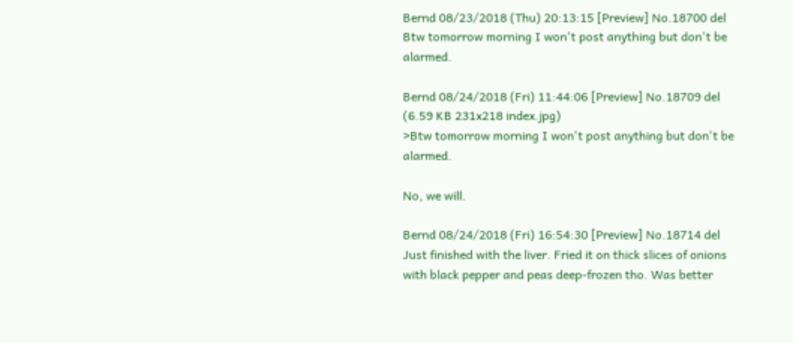Bernd 08/23/2018 (Thu) 20:13:15 [Preview] No.18700 del
Btw tomorrow morning I won't post anything but don't be alarmed.

Bernd 08/24/2018 (Fri) 11:44:06 [Preview] No.18709 del
(6.59 KB 231x218 index.jpg)
>Btw tomorrow morning I won't post anything but don't be alarmed.

No, we will.

Bernd 08/24/2018 (Fri) 16:54:30 [Preview] No.18714 del
Just finished with the liver. Fried it on thick slices of onions with black pepper and peas deep-frozen tho. Was better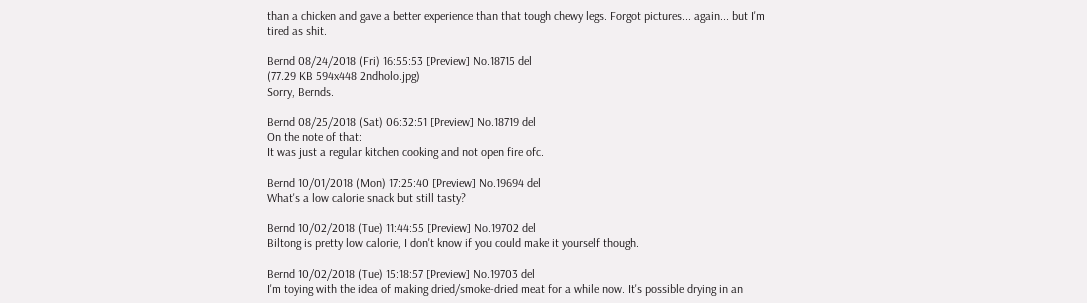than a chicken and gave a better experience than that tough chewy legs. Forgot pictures... again... but I'm tired as shit.

Bernd 08/24/2018 (Fri) 16:55:53 [Preview] No.18715 del
(77.29 KB 594x448 2ndholo.jpg)
Sorry, Bernds.

Bernd 08/25/2018 (Sat) 06:32:51 [Preview] No.18719 del
On the note of that:
It was just a regular kitchen cooking and not open fire ofc.

Bernd 10/01/2018 (Mon) 17:25:40 [Preview] No.19694 del
What's a low calorie snack but still tasty?

Bernd 10/02/2018 (Tue) 11:44:55 [Preview] No.19702 del
Biltong is pretty low calorie, I don't know if you could make it yourself though.

Bernd 10/02/2018 (Tue) 15:18:57 [Preview] No.19703 del
I'm toying with the idea of making dried/smoke-dried meat for a while now. It's possible drying in an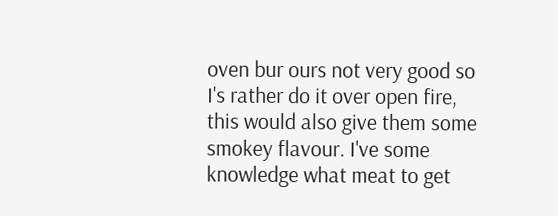oven bur ours not very good so I's rather do it over open fire, this would also give them some smokey flavour. I've some knowledge what meat to get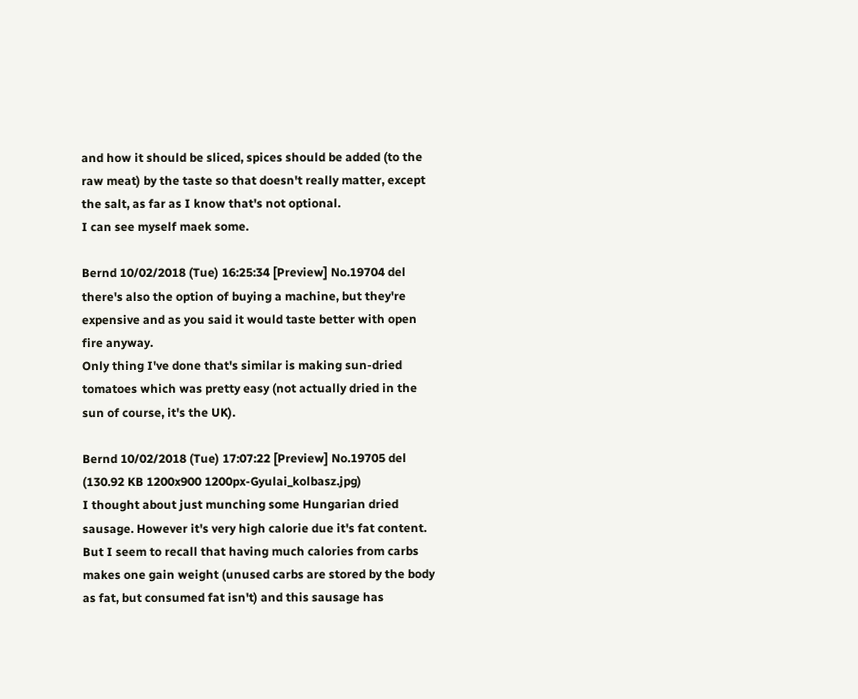and how it should be sliced, spices should be added (to the raw meat) by the taste so that doesn't really matter, except the salt, as far as I know that's not optional.
I can see myself maek some.

Bernd 10/02/2018 (Tue) 16:25:34 [Preview] No.19704 del
there's also the option of buying a machine, but they're expensive and as you said it would taste better with open fire anyway.
Only thing I've done that's similar is making sun-dried tomatoes which was pretty easy (not actually dried in the sun of course, it's the UK).

Bernd 10/02/2018 (Tue) 17:07:22 [Preview] No.19705 del
(130.92 KB 1200x900 1200px-Gyulai_kolbasz.jpg)
I thought about just munching some Hungarian dried sausage. However it's very high calorie due it's fat content. But I seem to recall that having much calories from carbs makes one gain weight (unused carbs are stored by the body as fat, but consumed fat isn't) and this sausage has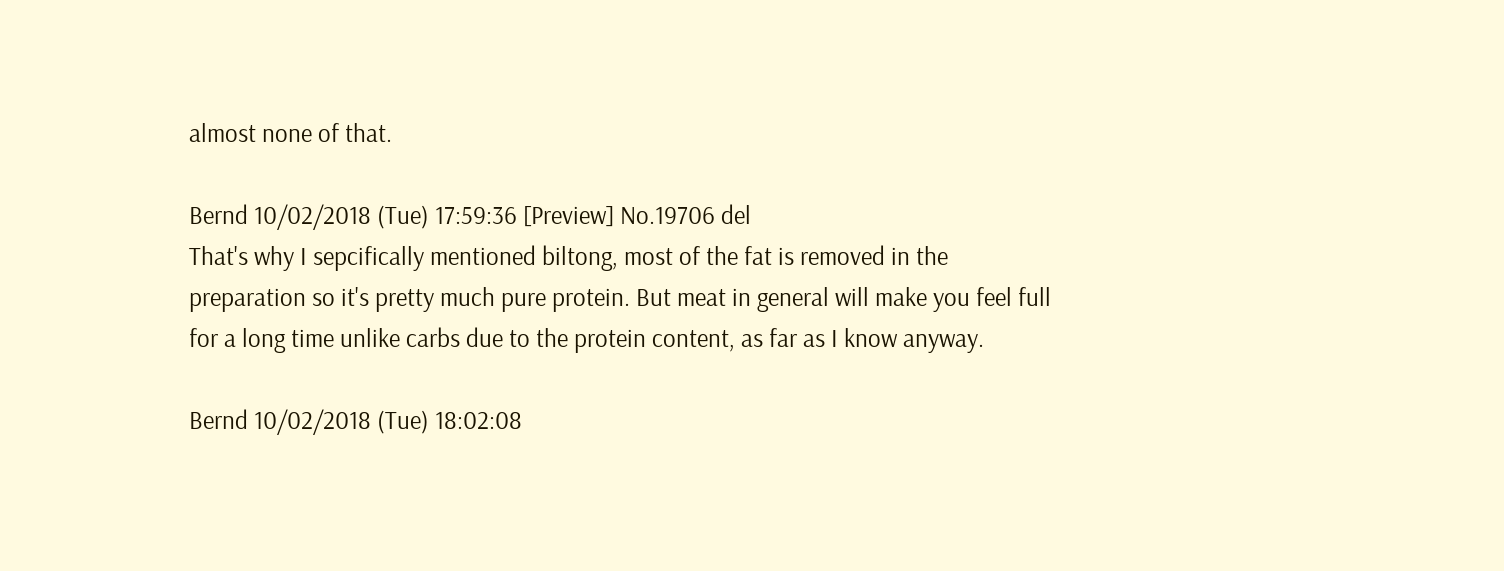almost none of that.

Bernd 10/02/2018 (Tue) 17:59:36 [Preview] No.19706 del
That's why I sepcifically mentioned biltong, most of the fat is removed in the preparation so it's pretty much pure protein. But meat in general will make you feel full for a long time unlike carbs due to the protein content, as far as I know anyway.

Bernd 10/02/2018 (Tue) 18:02:08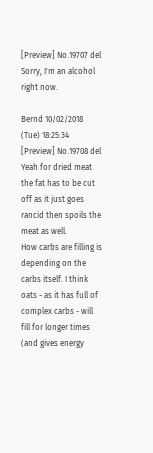[Preview] No.19707 del
Sorry, I'm an alcohol right now.

Bernd 10/02/2018 (Tue) 18:25:34 [Preview] No.19708 del
Yeah for dried meat the fat has to be cut off as it just goes rancid then spoils the meat as well.
How carbs are filling is depending on the carbs itself. I think oats - as it has full of complex carbs - will fill for longer times (and gives energy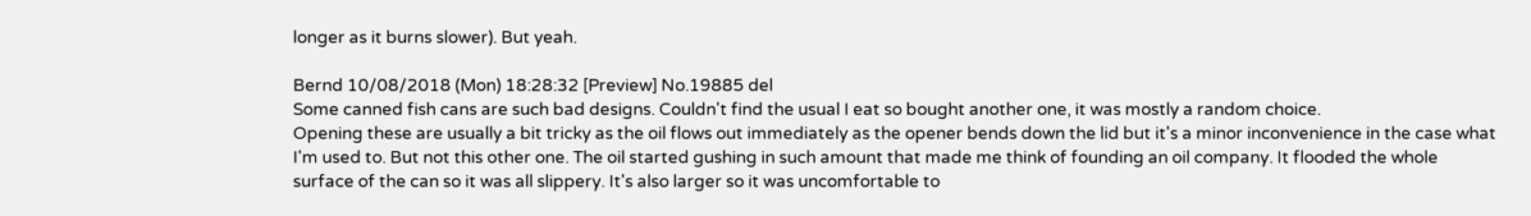longer as it burns slower). But yeah.

Bernd 10/08/2018 (Mon) 18:28:32 [Preview] No.19885 del
Some canned fish cans are such bad designs. Couldn't find the usual I eat so bought another one, it was mostly a random choice.
Opening these are usually a bit tricky as the oil flows out immediately as the opener bends down the lid but it's a minor inconvenience in the case what I'm used to. But not this other one. The oil started gushing in such amount that made me think of founding an oil company. It flooded the whole surface of the can so it was all slippery. It's also larger so it was uncomfortable to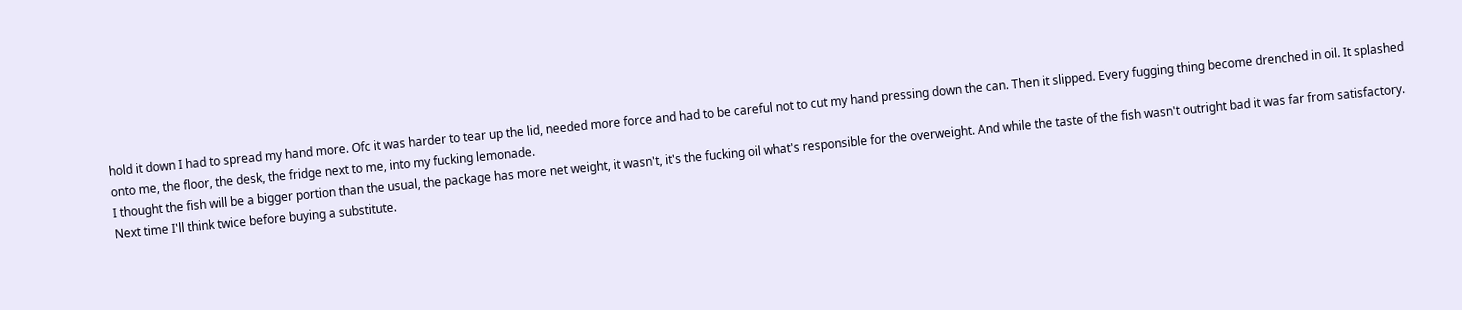hold it down I had to spread my hand more. Ofc it was harder to tear up the lid, needed more force and had to be careful not to cut my hand pressing down the can. Then it slipped. Every fugging thing become drenched in oil. It splashed onto me, the floor, the desk, the fridge next to me, into my fucking lemonade.
I thought the fish will be a bigger portion than the usual, the package has more net weight, it wasn't, it's the fucking oil what's responsible for the overweight. And while the taste of the fish wasn't outright bad it was far from satisfactory.
Next time I'll think twice before buying a substitute.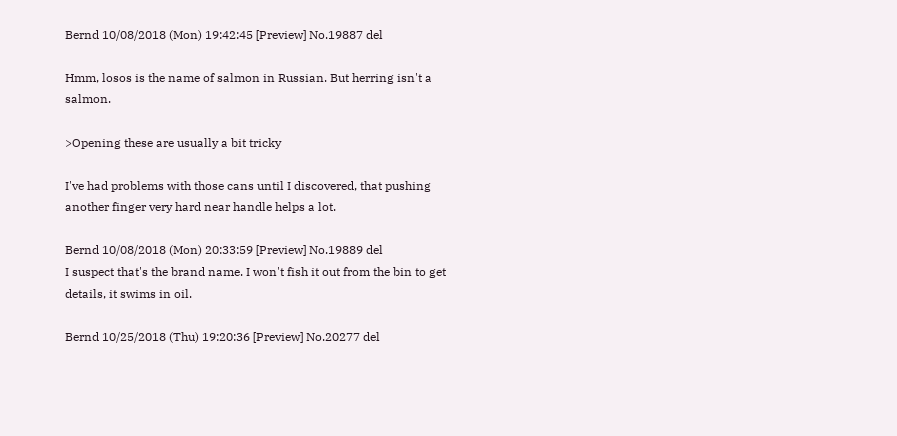Bernd 10/08/2018 (Mon) 19:42:45 [Preview] No.19887 del

Hmm, losos is the name of salmon in Russian. But herring isn't a salmon.

>Opening these are usually a bit tricky

I've had problems with those cans until I discovered, that pushing another finger very hard near handle helps a lot.

Bernd 10/08/2018 (Mon) 20:33:59 [Preview] No.19889 del
I suspect that's the brand name. I won't fish it out from the bin to get details, it swims in oil.

Bernd 10/25/2018 (Thu) 19:20:36 [Preview] No.20277 del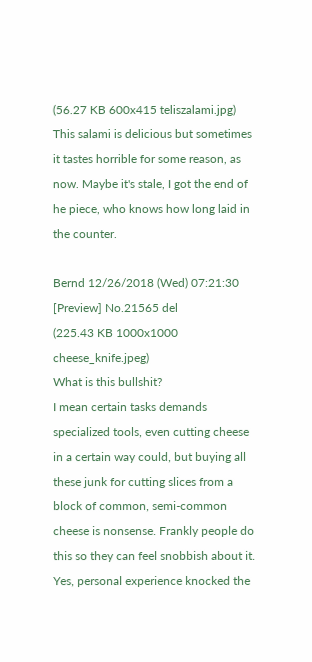(56.27 KB 600x415 teliszalami.jpg)
This salami is delicious but sometimes it tastes horrible for some reason, as now. Maybe it's stale, I got the end of he piece, who knows how long laid in the counter.

Bernd 12/26/2018 (Wed) 07:21:30 [Preview] No.21565 del
(225.43 KB 1000x1000 cheese_knife.jpeg)
What is this bullshit?
I mean certain tasks demands specialized tools, even cutting cheese in a certain way could, but buying all these junk for cutting slices from a block of common, semi-common cheese is nonsense. Frankly people do this so they can feel snobbish about it. Yes, personal experience knocked the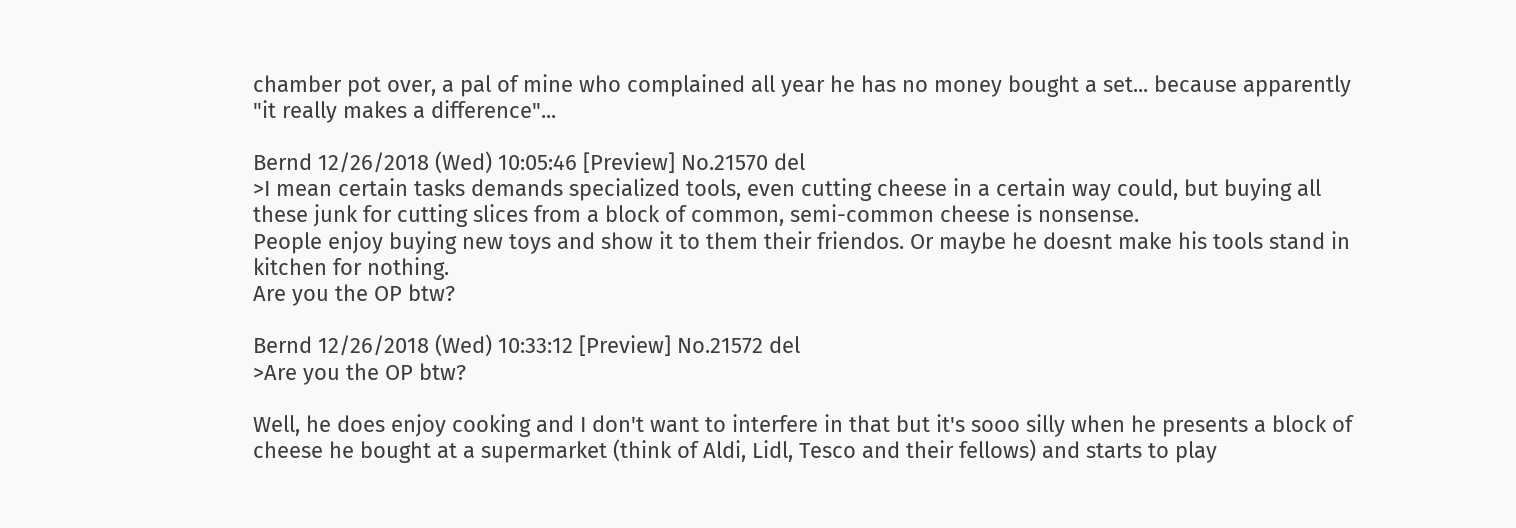chamber pot over, a pal of mine who complained all year he has no money bought a set... because apparently "it really makes a difference"...

Bernd 12/26/2018 (Wed) 10:05:46 [Preview] No.21570 del
>I mean certain tasks demands specialized tools, even cutting cheese in a certain way could, but buying all these junk for cutting slices from a block of common, semi-common cheese is nonsense.
People enjoy buying new toys and show it to them their friendos. Or maybe he doesnt make his tools stand in kitchen for nothing.
Are you the OP btw?

Bernd 12/26/2018 (Wed) 10:33:12 [Preview] No.21572 del
>Are you the OP btw?

Well, he does enjoy cooking and I don't want to interfere in that but it's sooo silly when he presents a block of cheese he bought at a supermarket (think of Aldi, Lidl, Tesco and their fellows) and starts to play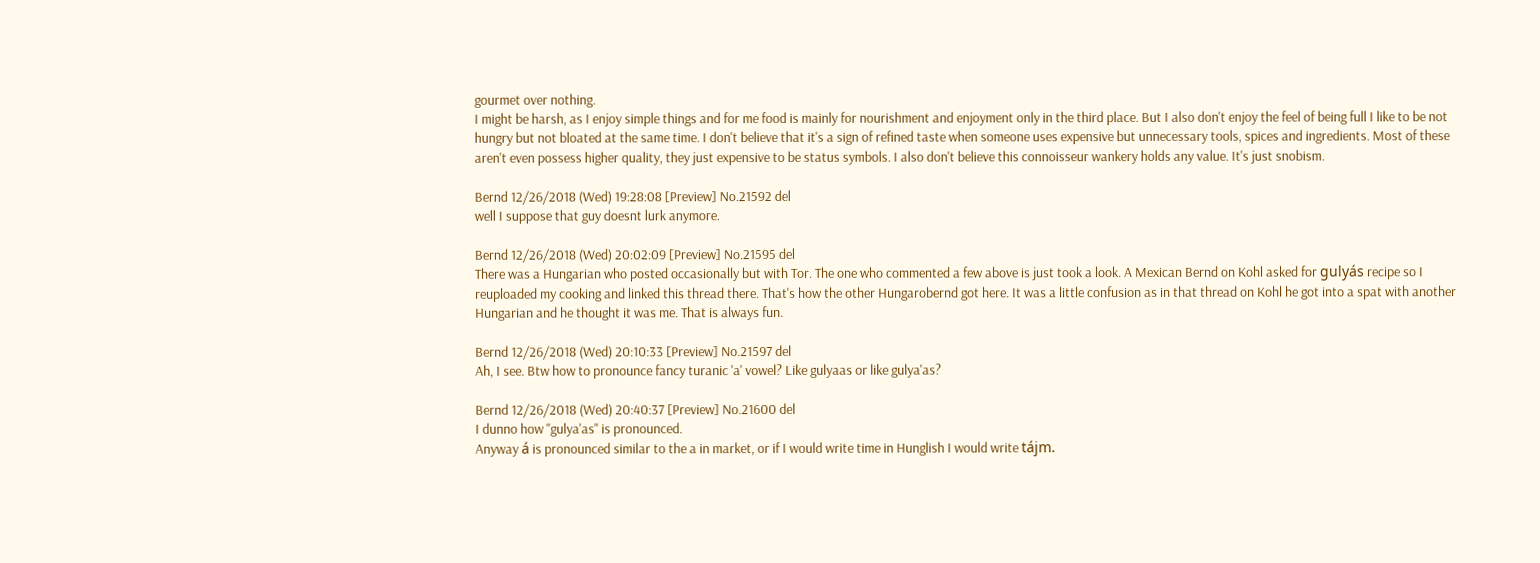gourmet over nothing.
I might be harsh, as I enjoy simple things and for me food is mainly for nourishment and enjoyment only in the third place. But I also don't enjoy the feel of being full I like to be not hungry but not bloated at the same time. I don't believe that it's a sign of refined taste when someone uses expensive but unnecessary tools, spices and ingredients. Most of these aren't even possess higher quality, they just expensive to be status symbols. I also don't believe this connoisseur wankery holds any value. It's just snobism.

Bernd 12/26/2018 (Wed) 19:28:08 [Preview] No.21592 del
well I suppose that guy doesnt lurk anymore.

Bernd 12/26/2018 (Wed) 20:02:09 [Preview] No.21595 del
There was a Hungarian who posted occasionally but with Tor. The one who commented a few above is just took a look. A Mexican Bernd on Kohl asked for gulyás recipe so I reuploaded my cooking and linked this thread there. That's how the other Hungarobernd got here. It was a little confusion as in that thread on Kohl he got into a spat with another Hungarian and he thought it was me. That is always fun.

Bernd 12/26/2018 (Wed) 20:10:33 [Preview] No.21597 del
Ah, I see. Btw how to pronounce fancy turanic 'a' vowel? Like gulyaas or like gulya'as?

Bernd 12/26/2018 (Wed) 20:40:37 [Preview] No.21600 del
I dunno how "gulya'as" is pronounced.
Anyway á is pronounced similar to the a in market, or if I would write time in Hunglish I would write tájm.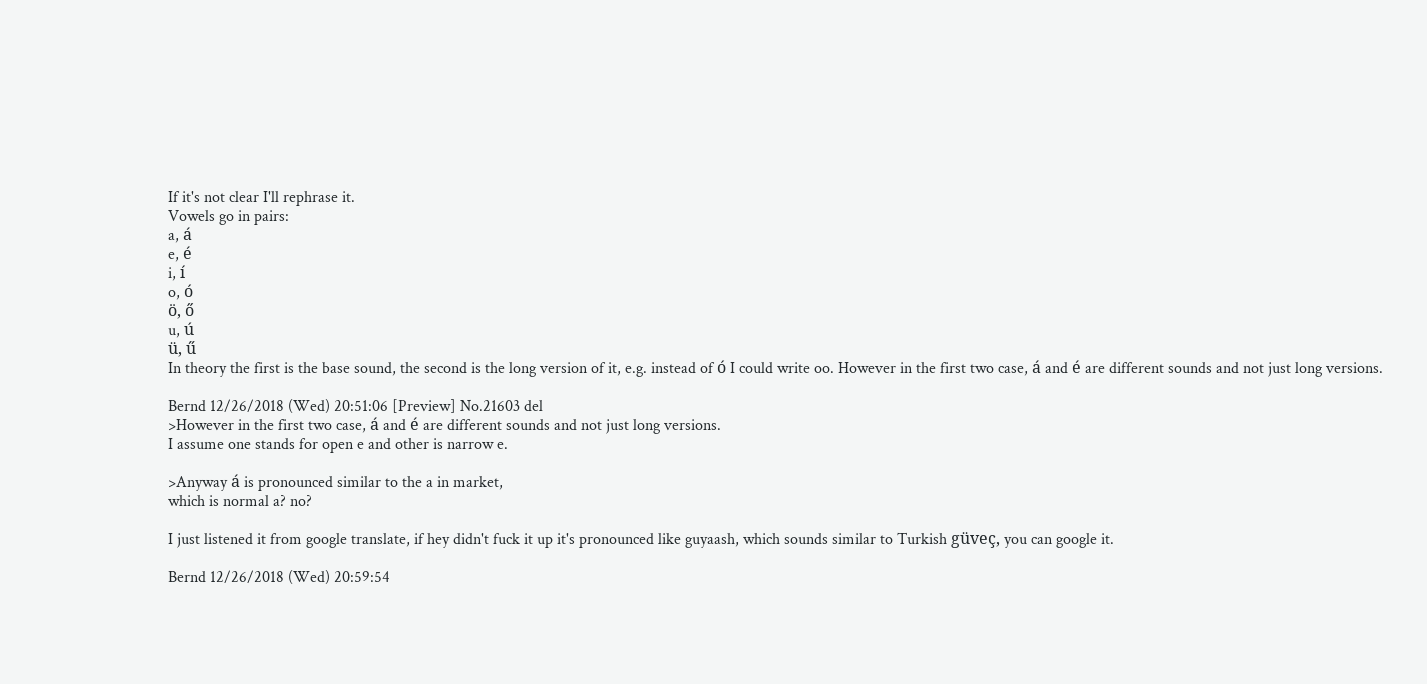If it's not clear I'll rephrase it.
Vowels go in pairs:
a, á
e, é
i, í
o, ó
ö, ő
u, ú
ü, ű
In theory the first is the base sound, the second is the long version of it, e.g. instead of ó I could write oo. However in the first two case, á and é are different sounds and not just long versions.

Bernd 12/26/2018 (Wed) 20:51:06 [Preview] No.21603 del
>However in the first two case, á and é are different sounds and not just long versions.
I assume one stands for open e and other is narrow e.

>Anyway á is pronounced similar to the a in market,
which is normal a? no?

I just listened it from google translate, if hey didn't fuck it up it's pronounced like guyaash, which sounds similar to Turkish güveç, you can google it.

Bernd 12/26/2018 (Wed) 20:59:54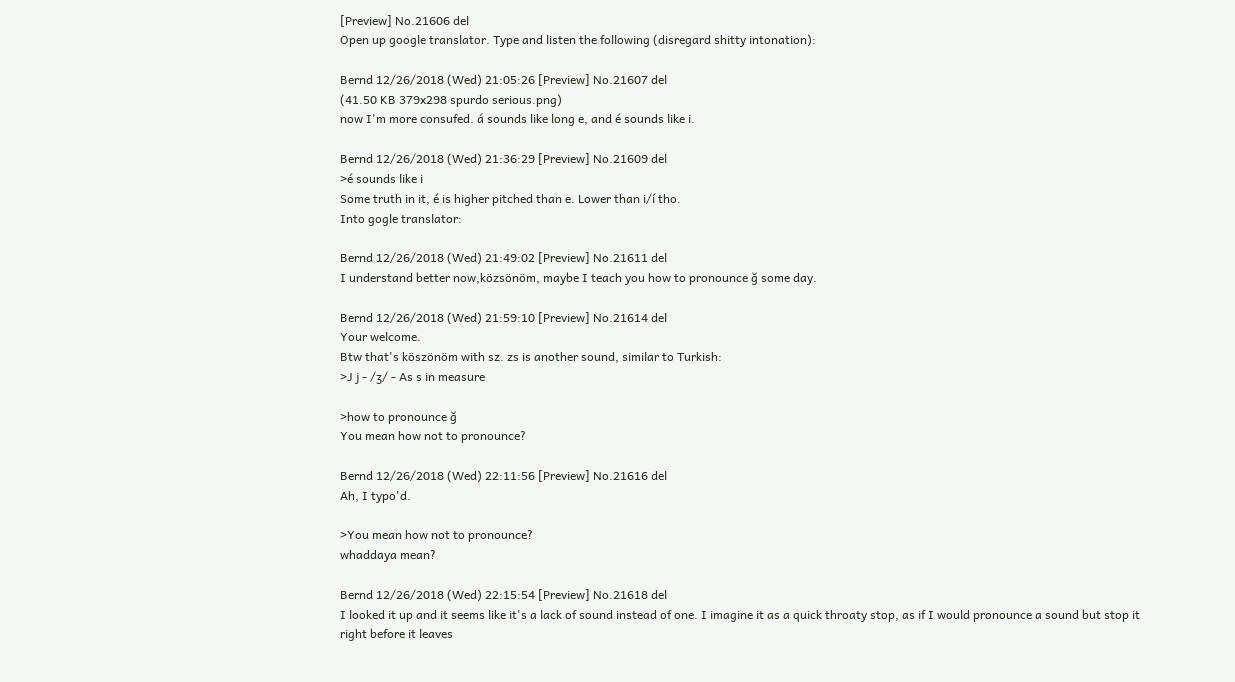[Preview] No.21606 del
Open up google translator. Type and listen the following (disregard shitty intonation):

Bernd 12/26/2018 (Wed) 21:05:26 [Preview] No.21607 del
(41.50 KB 379x298 spurdo serious.png)
now I'm more consufed. á sounds like long e, and é sounds like i.

Bernd 12/26/2018 (Wed) 21:36:29 [Preview] No.21609 del
>é sounds like i
Some truth in it, é is higher pitched than e. Lower than i/í tho.
Into gogle translator:

Bernd 12/26/2018 (Wed) 21:49:02 [Preview] No.21611 del
I understand better now,közsönöm, maybe I teach you how to pronounce ğ some day.

Bernd 12/26/2018 (Wed) 21:59:10 [Preview] No.21614 del
Your welcome.
Btw that's köszönöm with sz. zs is another sound, similar to Turkish:
>J j - /ʒ/ - As s in measure

>how to pronounce ğ
You mean how not to pronounce?

Bernd 12/26/2018 (Wed) 22:11:56 [Preview] No.21616 del
Ah, I typo'd.

>You mean how not to pronounce?
whaddaya mean?

Bernd 12/26/2018 (Wed) 22:15:54 [Preview] No.21618 del
I looked it up and it seems like it's a lack of sound instead of one. I imagine it as a quick throaty stop, as if I would pronounce a sound but stop it right before it leaves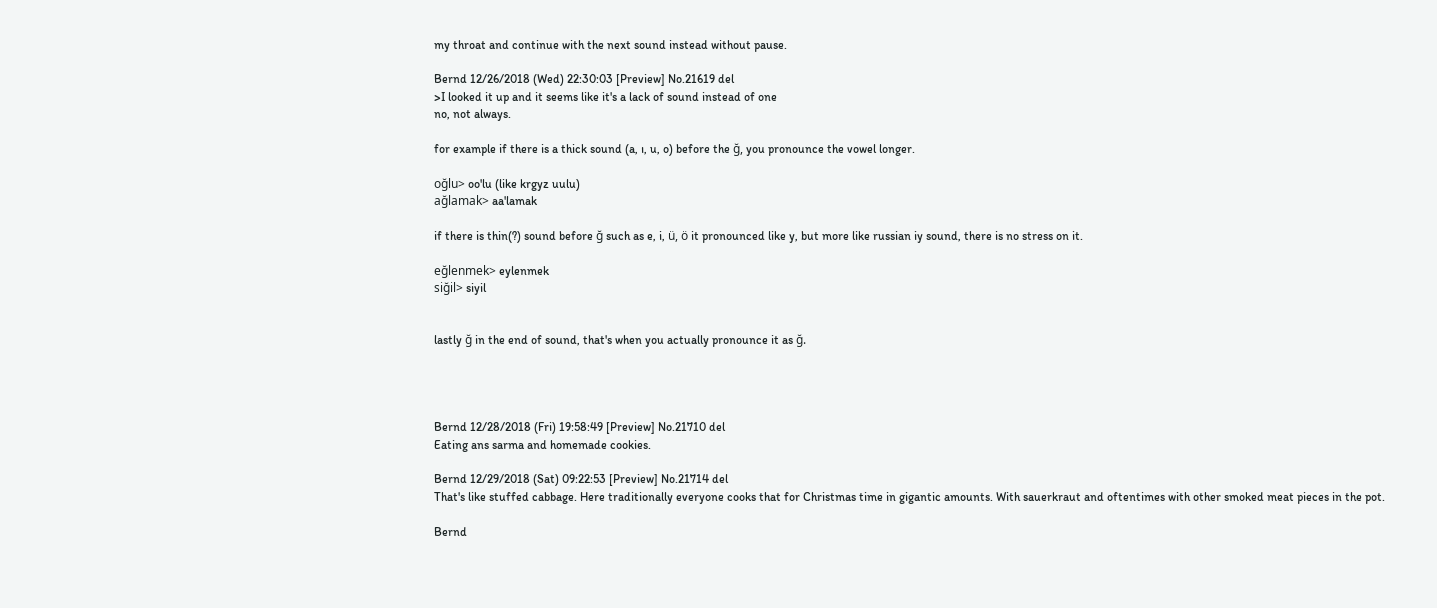my throat and continue with the next sound instead without pause.

Bernd 12/26/2018 (Wed) 22:30:03 [Preview] No.21619 del
>I looked it up and it seems like it's a lack of sound instead of one
no, not always.

for example if there is a thick sound (a, ı, u, o) before the ğ, you pronounce the vowel longer.

oğlu> oo'lu (like krgyz uulu)
ağlamak> aa'lamak

if there is thin(?) sound before ğ such as e, i, ü, ö it pronounced like y, but more like russian iy sound, there is no stress on it.

eğlenmek> eylenmek
siğil> siyil


lastly ğ in the end of sound, that's when you actually pronounce it as ğ.




Bernd 12/28/2018 (Fri) 19:58:49 [Preview] No.21710 del
Eating ans sarma and homemade cookies.

Bernd 12/29/2018 (Sat) 09:22:53 [Preview] No.21714 del
That's like stuffed cabbage. Here traditionally everyone cooks that for Christmas time in gigantic amounts. With sauerkraut and oftentimes with other smoked meat pieces in the pot.

Bernd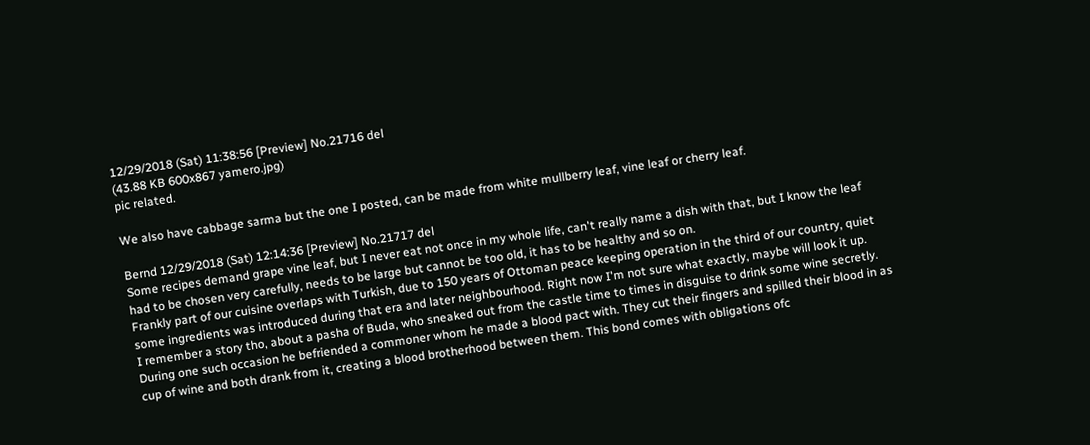12/29/2018 (Sat) 11:38:56 [Preview] No.21716 del
(43.88 KB 600x867 yamero.jpg)
pic related.

We also have cabbage sarma but the one I posted, can be made from white mullberry leaf, vine leaf or cherry leaf.

Bernd 12/29/2018 (Sat) 12:14:36 [Preview] No.21717 del
Some recipes demand grape vine leaf, but I never eat not once in my whole life, can't really name a dish with that, but I know the leaf had to be chosen very carefully, needs to be large but cannot be too old, it has to be healthy and so on.
Frankly part of our cuisine overlaps with Turkish, due to 150 years of Ottoman peace keeping operation in the third of our country, quiet some ingredients was introduced during that era and later neighbourhood. Right now I'm not sure what exactly, maybe will look it up.
I remember a story tho, about a pasha of Buda, who sneaked out from the castle time to times in disguise to drink some wine secretly. During one such occasion he befriended a commoner whom he made a blood pact with. They cut their fingers and spilled their blood in as cup of wine and both drank from it, creating a blood brotherhood between them. This bond comes with obligations ofc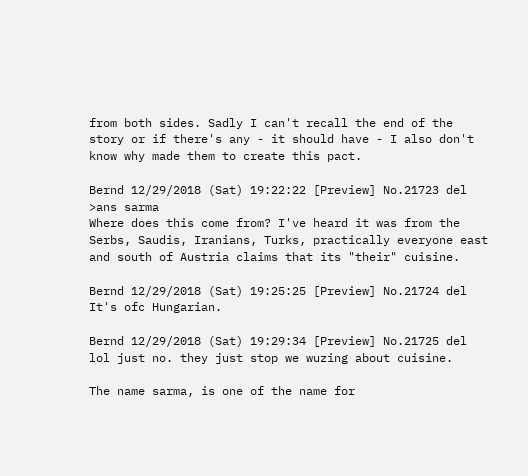from both sides. Sadly I can't recall the end of the story or if there's any - it should have - I also don't know why made them to create this pact.

Bernd 12/29/2018 (Sat) 19:22:22 [Preview] No.21723 del
>ans sarma
Where does this come from? I've heard it was from the Serbs, Saudis, Iranians, Turks, practically everyone east and south of Austria claims that its "their" cuisine.

Bernd 12/29/2018 (Sat) 19:25:25 [Preview] No.21724 del
It's ofc Hungarian.

Bernd 12/29/2018 (Sat) 19:29:34 [Preview] No.21725 del
lol just no. they just stop we wuzing about cuisine.

The name sarma, is one of the name for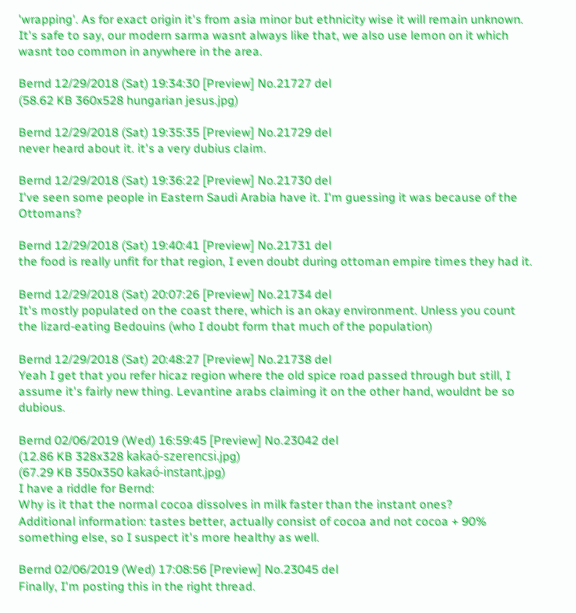'wrapping'. As for exact origin it's from asia minor but ethnicity wise it will remain unknown. It's safe to say, our modern sarma wasnt always like that, we also use lemon on it which wasnt too common in anywhere in the area.

Bernd 12/29/2018 (Sat) 19:34:30 [Preview] No.21727 del
(58.62 KB 360x528 hungarian jesus.jpg)

Bernd 12/29/2018 (Sat) 19:35:35 [Preview] No.21729 del
never heard about it. it's a very dubius claim.

Bernd 12/29/2018 (Sat) 19:36:22 [Preview] No.21730 del
I've seen some people in Eastern Saudi Arabia have it. I'm guessing it was because of the Ottomans?

Bernd 12/29/2018 (Sat) 19:40:41 [Preview] No.21731 del
the food is really unfit for that region, I even doubt during ottoman empire times they had it.

Bernd 12/29/2018 (Sat) 20:07:26 [Preview] No.21734 del
It's mostly populated on the coast there, which is an okay environment. Unless you count the lizard-eating Bedouins (who I doubt form that much of the population)

Bernd 12/29/2018 (Sat) 20:48:27 [Preview] No.21738 del
Yeah I get that you refer hicaz region where the old spice road passed through but still, I assume it's fairly new thing. Levantine arabs claiming it on the other hand, wouldnt be so dubious.

Bernd 02/06/2019 (Wed) 16:59:45 [Preview] No.23042 del
(12.86 KB 328x328 kakaó-szerencsi.jpg)
(67.29 KB 350x350 kakaó-instant.jpg)
I have a riddle for Bernd:
Why is it that the normal cocoa dissolves in milk faster than the instant ones?
Additional information: tastes better, actually consist of cocoa and not cocoa + 90% something else, so I suspect it's more healthy as well.

Bernd 02/06/2019 (Wed) 17:08:56 [Preview] No.23045 del
Finally, I'm posting this in the right thread.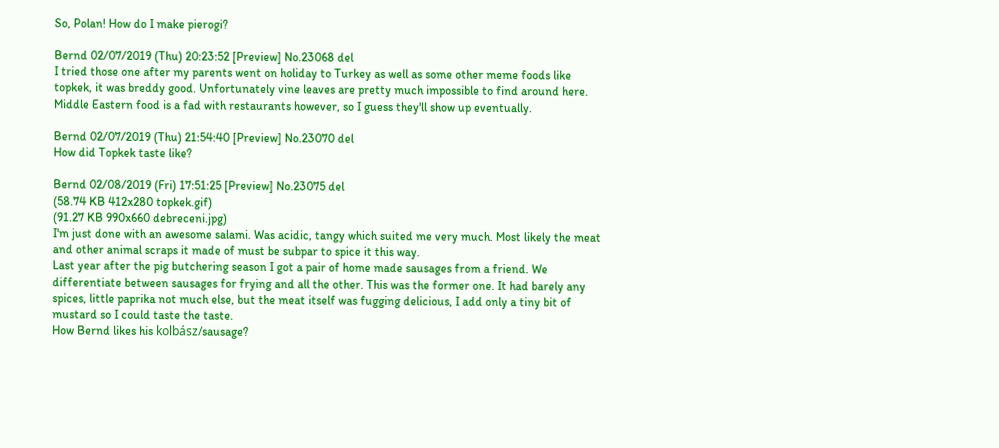So, Polan! How do I make pierogi?

Bernd 02/07/2019 (Thu) 20:23:52 [Preview] No.23068 del
I tried those one after my parents went on holiday to Turkey as well as some other meme foods like topkek, it was breddy good. Unfortunately vine leaves are pretty much impossible to find around here. Middle Eastern food is a fad with restaurants however, so I guess they'll show up eventually.

Bernd 02/07/2019 (Thu) 21:54:40 [Preview] No.23070 del
How did Topkek taste like?

Bernd 02/08/2019 (Fri) 17:51:25 [Preview] No.23075 del
(58.74 KB 412x280 topkek.gif)
(91.27 KB 990x660 debreceni.jpg)
I'm just done with an awesome salami. Was acidic, tangy which suited me very much. Most likely the meat and other animal scraps it made of must be subpar to spice it this way.
Last year after the pig butchering season I got a pair of home made sausages from a friend. We differentiate between sausages for frying and all the other. This was the former one. It had barely any spices, little paprika not much else, but the meat itself was fugging delicious, I add only a tiny bit of mustard so I could taste the taste.
How Bernd likes his kolbász/sausage?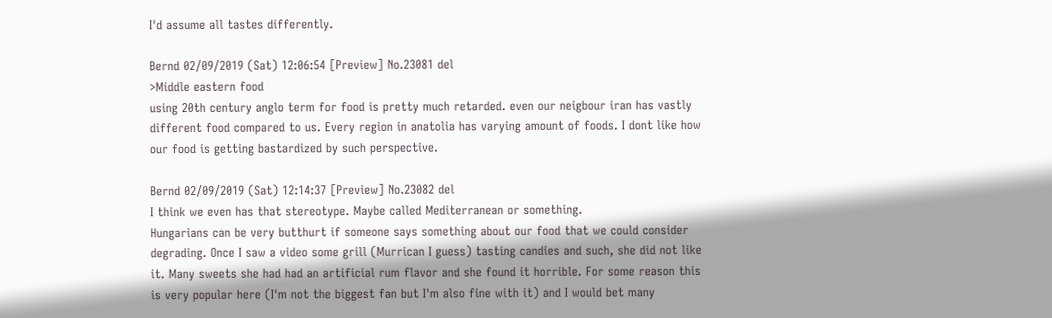I'd assume all tastes differently.

Bernd 02/09/2019 (Sat) 12:06:54 [Preview] No.23081 del
>Middle eastern food
using 20th century anglo term for food is pretty much retarded. even our neigbour iran has vastly different food compared to us. Every region in anatolia has varying amount of foods. I dont like how our food is getting bastardized by such perspective.

Bernd 02/09/2019 (Sat) 12:14:37 [Preview] No.23082 del
I think we even has that stereotype. Maybe called Mediterranean or something.
Hungarians can be very butthurt if someone says something about our food that we could consider degrading. Once I saw a video some grill (Murrican I guess) tasting candies and such, she did not like it. Many sweets she had had an artificial rum flavor and she found it horrible. For some reason this is very popular here (I'm not the biggest fan but I'm also fine with it) and I would bet many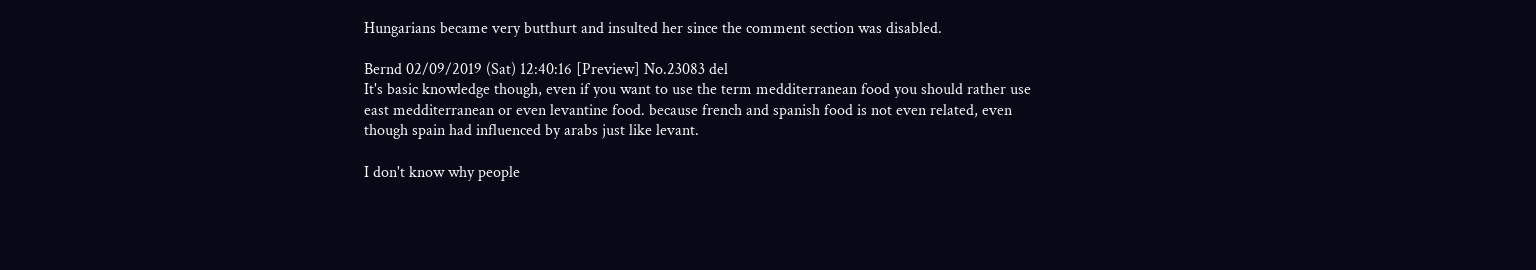Hungarians became very butthurt and insulted her since the comment section was disabled.

Bernd 02/09/2019 (Sat) 12:40:16 [Preview] No.23083 del
It's basic knowledge though, even if you want to use the term medditerranean food you should rather use east medditerranean or even levantine food. because french and spanish food is not even related, even though spain had influenced by arabs just like levant.

I don't know why people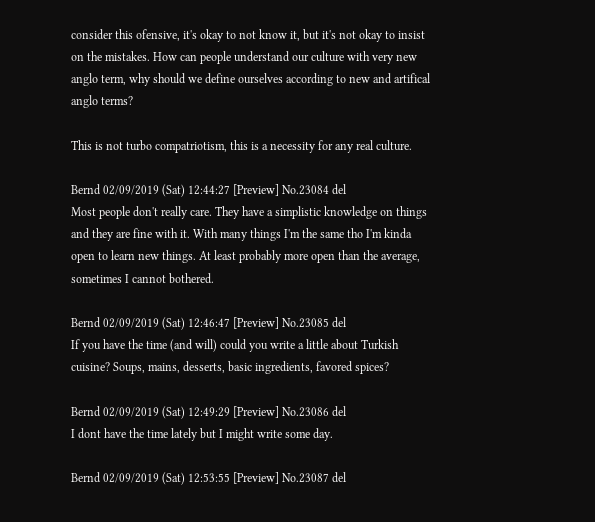consider this ofensive, it's okay to not know it, but it's not okay to insist on the mistakes. How can people understand our culture with very new anglo term, why should we define ourselves according to new and artifical anglo terms?

This is not turbo compatriotism, this is a necessity for any real culture.

Bernd 02/09/2019 (Sat) 12:44:27 [Preview] No.23084 del
Most people don't really care. They have a simplistic knowledge on things and they are fine with it. With many things I'm the same tho I'm kinda open to learn new things. At least probably more open than the average, sometimes I cannot bothered.

Bernd 02/09/2019 (Sat) 12:46:47 [Preview] No.23085 del
If you have the time (and will) could you write a little about Turkish cuisine? Soups, mains, desserts, basic ingredients, favored spices?

Bernd 02/09/2019 (Sat) 12:49:29 [Preview] No.23086 del
I dont have the time lately but I might write some day.

Bernd 02/09/2019 (Sat) 12:53:55 [Preview] No.23087 del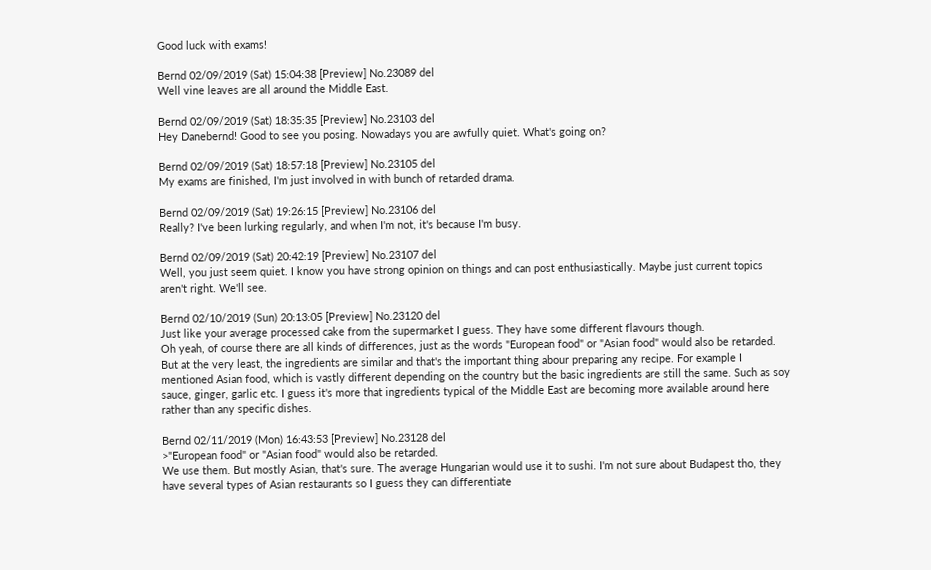Good luck with exams!

Bernd 02/09/2019 (Sat) 15:04:38 [Preview] No.23089 del
Well vine leaves are all around the Middle East.

Bernd 02/09/2019 (Sat) 18:35:35 [Preview] No.23103 del
Hey Danebernd! Good to see you posing. Nowadays you are awfully quiet. What's going on?

Bernd 02/09/2019 (Sat) 18:57:18 [Preview] No.23105 del
My exams are finished, I'm just involved in with bunch of retarded drama.

Bernd 02/09/2019 (Sat) 19:26:15 [Preview] No.23106 del
Really? I've been lurking regularly, and when I'm not, it's because I'm busy.

Bernd 02/09/2019 (Sat) 20:42:19 [Preview] No.23107 del
Well, you just seem quiet. I know you have strong opinion on things and can post enthusiastically. Maybe just current topics aren't right. We'll see.

Bernd 02/10/2019 (Sun) 20:13:05 [Preview] No.23120 del
Just like your average processed cake from the supermarket I guess. They have some different flavours though.
Oh yeah, of course there are all kinds of differences, just as the words "European food" or "Asian food" would also be retarded. But at the very least, the ingredients are similar and that's the important thing abour preparing any recipe. For example I mentioned Asian food, which is vastly different depending on the country but the basic ingredients are still the same. Such as soy sauce, ginger, garlic etc. I guess it's more that ingredients typical of the Middle East are becoming more available around here rather than any specific dishes.

Bernd 02/11/2019 (Mon) 16:43:53 [Preview] No.23128 del
>"European food" or "Asian food" would also be retarded.
We use them. But mostly Asian, that's sure. The average Hungarian would use it to sushi. I'm not sure about Budapest tho, they have several types of Asian restaurants so I guess they can differentiate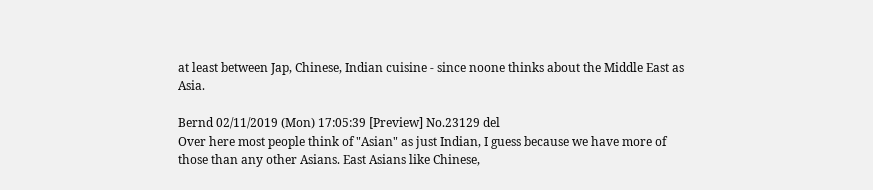at least between Jap, Chinese, Indian cuisine - since noone thinks about the Middle East as Asia.

Bernd 02/11/2019 (Mon) 17:05:39 [Preview] No.23129 del
Over here most people think of "Asian" as just Indian, I guess because we have more of those than any other Asians. East Asians like Chinese,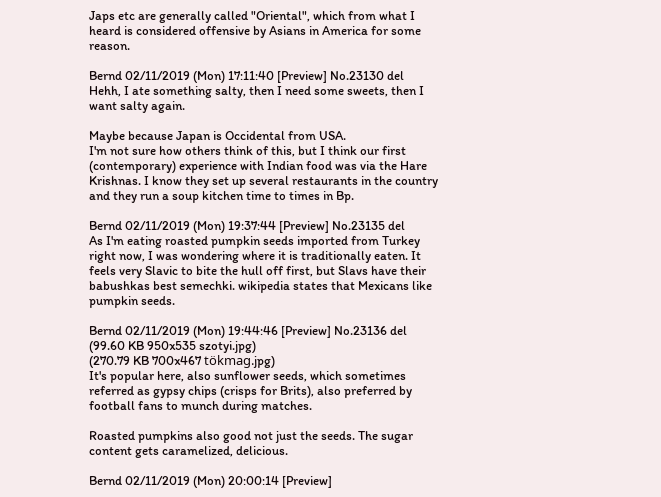Japs etc are generally called "Oriental", which from what I heard is considered offensive by Asians in America for some reason.

Bernd 02/11/2019 (Mon) 17:11:40 [Preview] No.23130 del
Hehh, I ate something salty, then I need some sweets, then I want salty again.

Maybe because Japan is Occidental from USA.
I'm not sure how others think of this, but I think our first (contemporary) experience with Indian food was via the Hare Krishnas. I know they set up several restaurants in the country and they run a soup kitchen time to times in Bp.

Bernd 02/11/2019 (Mon) 19:37:44 [Preview] No.23135 del
As I'm eating roasted pumpkin seeds imported from Turkey right now, I was wondering where it is traditionally eaten. It feels very Slavic to bite the hull off first, but Slavs have their babushkas best semechki. wikipedia states that Mexicans like pumpkin seeds.

Bernd 02/11/2019 (Mon) 19:44:46 [Preview] No.23136 del
(99.60 KB 950x535 szotyi.jpg)
(270.79 KB 700x467 tökmag.jpg)
It's popular here, also sunflower seeds, which sometimes referred as gypsy chips (crisps for Brits), also preferred by football fans to munch during matches.

Roasted pumpkins also good not just the seeds. The sugar content gets caramelized, delicious.

Bernd 02/11/2019 (Mon) 20:00:14 [Preview]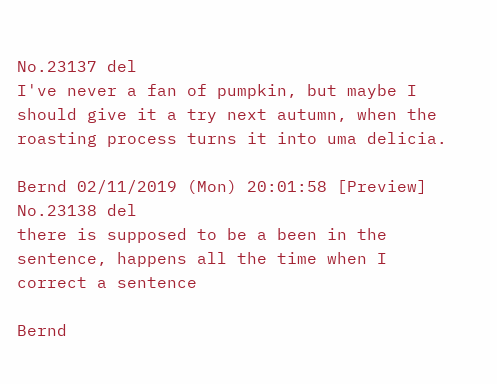No.23137 del
I've never a fan of pumpkin, but maybe I should give it a try next autumn, when the roasting process turns it into uma delicia.

Bernd 02/11/2019 (Mon) 20:01:58 [Preview] No.23138 del
there is supposed to be a been in the sentence, happens all the time when I correct a sentence

Bernd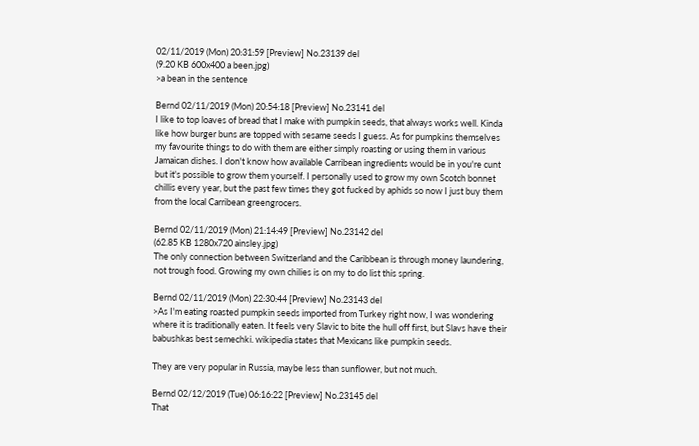02/11/2019 (Mon) 20:31:59 [Preview] No.23139 del
(9.20 KB 600x400 a been.jpg)
>a bean in the sentence

Bernd 02/11/2019 (Mon) 20:54:18 [Preview] No.23141 del
I like to top loaves of bread that I make with pumpkin seeds, that always works well. Kinda like how burger buns are topped with sesame seeds I guess. As for pumpkins themselves my favourite things to do with them are either simply roasting or using them in various Jamaican dishes. I don't know how available Carribean ingredients would be in you're cunt but it's possible to grow them yourself. I personally used to grow my own Scotch bonnet chillis every year, but the past few times they got fucked by aphids so now I just buy them from the local Carribean greengrocers.

Bernd 02/11/2019 (Mon) 21:14:49 [Preview] No.23142 del
(62.85 KB 1280x720 ainsley.jpg)
The only connection between Switzerland and the Caribbean is through money laundering, not trough food. Growing my own chilies is on my to do list this spring.

Bernd 02/11/2019 (Mon) 22:30:44 [Preview] No.23143 del
>As I'm eating roasted pumpkin seeds imported from Turkey right now, I was wondering where it is traditionally eaten. It feels very Slavic to bite the hull off first, but Slavs have their babushkas best semechki. wikipedia states that Mexicans like pumpkin seeds.

They are very popular in Russia, maybe less than sunflower, but not much.

Bernd 02/12/2019 (Tue) 06:16:22 [Preview] No.23145 del
That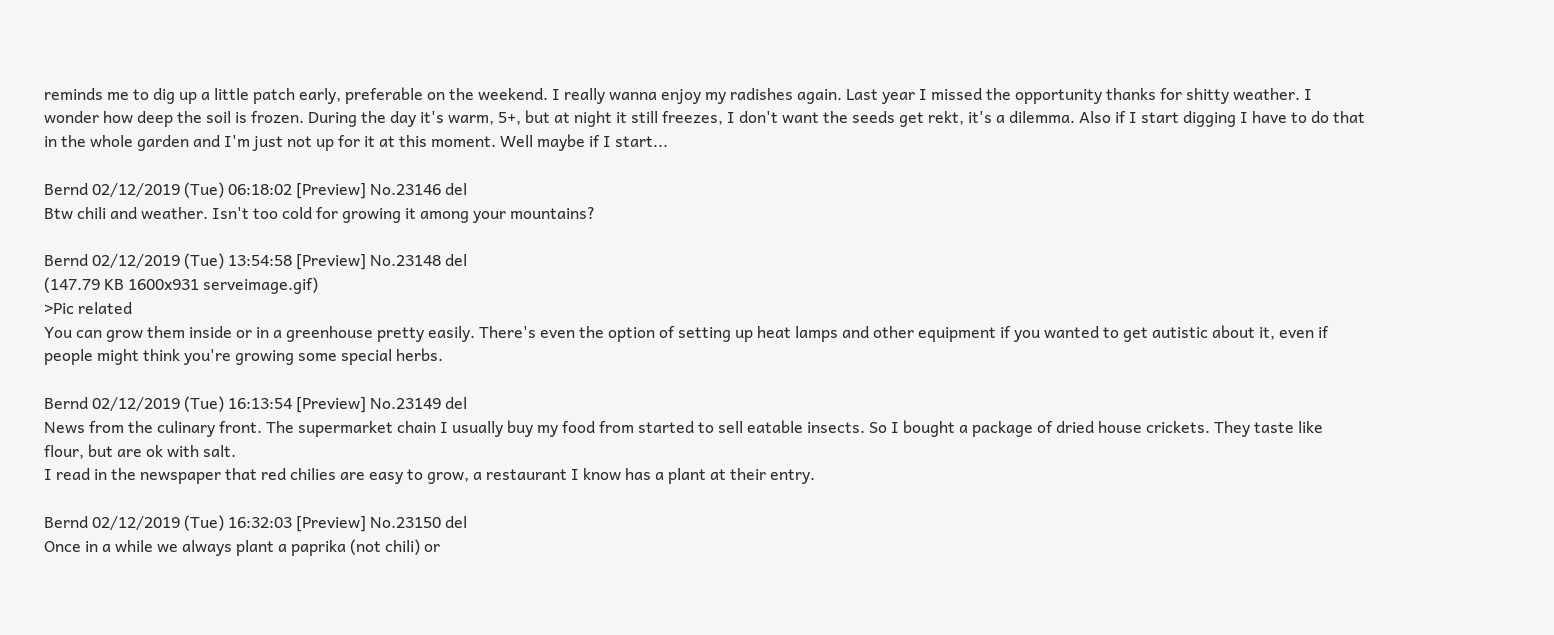reminds me to dig up a little patch early, preferable on the weekend. I really wanna enjoy my radishes again. Last year I missed the opportunity thanks for shitty weather. I wonder how deep the soil is frozen. During the day it's warm, 5+, but at night it still freezes, I don't want the seeds get rekt, it's a dilemma. Also if I start digging I have to do that in the whole garden and I'm just not up for it at this moment. Well maybe if I start...

Bernd 02/12/2019 (Tue) 06:18:02 [Preview] No.23146 del
Btw chili and weather. Isn't too cold for growing it among your mountains?

Bernd 02/12/2019 (Tue) 13:54:58 [Preview] No.23148 del
(147.79 KB 1600x931 serveimage.gif)
>Pic related
You can grow them inside or in a greenhouse pretty easily. There's even the option of setting up heat lamps and other equipment if you wanted to get autistic about it, even if people might think you're growing some special herbs.

Bernd 02/12/2019 (Tue) 16:13:54 [Preview] No.23149 del
News from the culinary front. The supermarket chain I usually buy my food from started to sell eatable insects. So I bought a package of dried house crickets. They taste like flour, but are ok with salt.
I read in the newspaper that red chilies are easy to grow, a restaurant I know has a plant at their entry.

Bernd 02/12/2019 (Tue) 16:32:03 [Preview] No.23150 del
Once in a while we always plant a paprika (not chili) or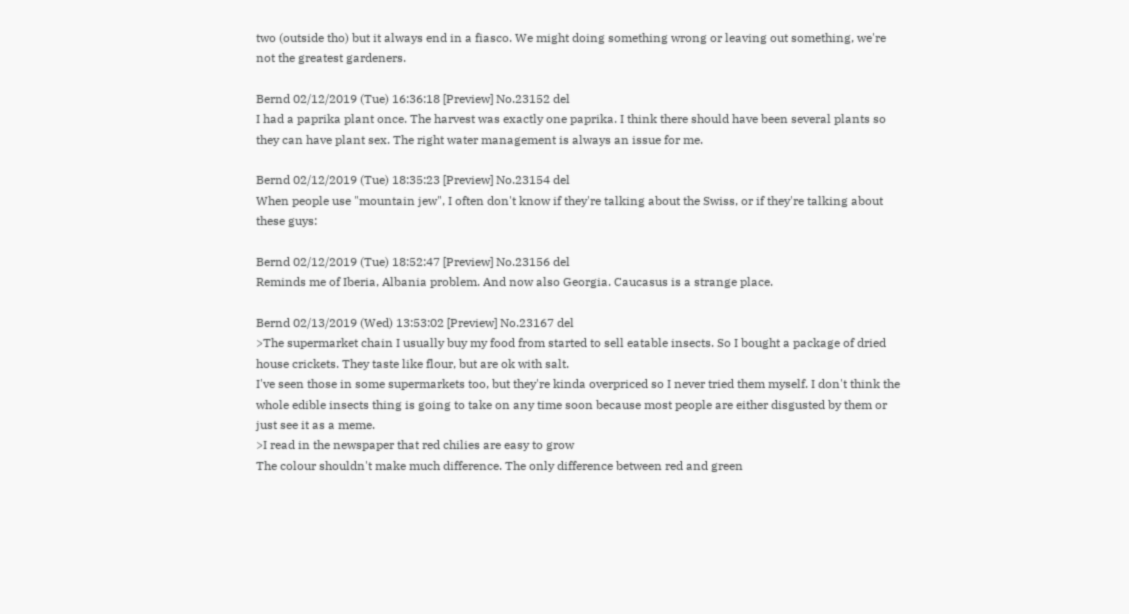two (outside tho) but it always end in a fiasco. We might doing something wrong or leaving out something, we're not the greatest gardeners.

Bernd 02/12/2019 (Tue) 16:36:18 [Preview] No.23152 del
I had a paprika plant once. The harvest was exactly one paprika. I think there should have been several plants so they can have plant sex. The right water management is always an issue for me.

Bernd 02/12/2019 (Tue) 18:35:23 [Preview] No.23154 del
When people use "mountain jew", I often don't know if they're talking about the Swiss, or if they're talking about these guys:

Bernd 02/12/2019 (Tue) 18:52:47 [Preview] No.23156 del
Reminds me of Iberia, Albania problem. And now also Georgia. Caucasus is a strange place.

Bernd 02/13/2019 (Wed) 13:53:02 [Preview] No.23167 del
>The supermarket chain I usually buy my food from started to sell eatable insects. So I bought a package of dried house crickets. They taste like flour, but are ok with salt.
I've seen those in some supermarkets too, but they're kinda overpriced so I never tried them myself. I don't think the whole edible insects thing is going to take on any time soon because most people are either disgusted by them or just see it as a meme.
>I read in the newspaper that red chilies are easy to grow
The colour shouldn't make much difference. The only difference between red and green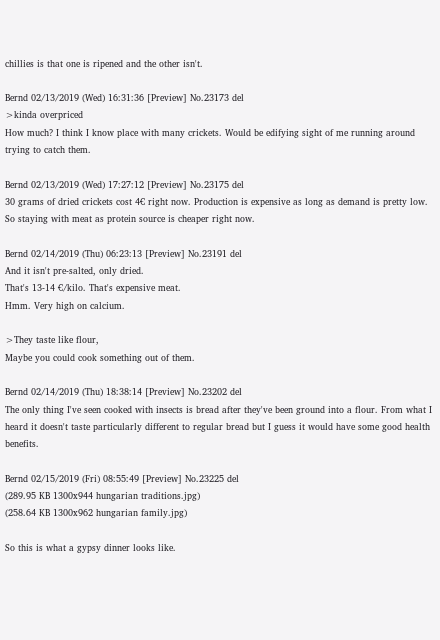chillies is that one is ripened and the other isn't.

Bernd 02/13/2019 (Wed) 16:31:36 [Preview] No.23173 del
>kinda overpriced
How much? I think I know place with many crickets. Would be edifying sight of me running around trying to catch them.

Bernd 02/13/2019 (Wed) 17:27:12 [Preview] No.23175 del
30 grams of dried crickets cost 4€ right now. Production is expensive as long as demand is pretty low. So staying with meat as protein source is cheaper right now.

Bernd 02/14/2019 (Thu) 06:23:13 [Preview] No.23191 del
And it isn't pre-salted, only dried.
That's 13-14 €/kilo. That's expensive meat.
Hmm. Very high on calcium.

>They taste like flour,
Maybe you could cook something out of them.

Bernd 02/14/2019 (Thu) 18:38:14 [Preview] No.23202 del
The only thing I've seen cooked with insects is bread after they've been ground into a flour. From what I heard it doesn't taste particularly different to regular bread but I guess it would have some good health benefits.

Bernd 02/15/2019 (Fri) 08:55:49 [Preview] No.23225 del
(289.95 KB 1300x944 hungarian traditions.jpg)
(258.64 KB 1300x962 hungarian family.jpg)

So this is what a gypsy dinner looks like.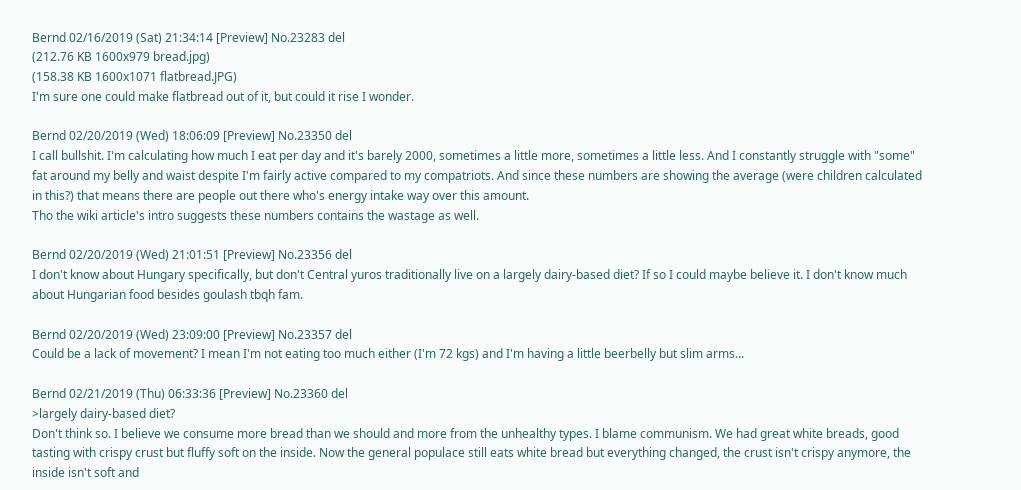Bernd 02/16/2019 (Sat) 21:34:14 [Preview] No.23283 del
(212.76 KB 1600x979 bread.jpg)
(158.38 KB 1600x1071 flatbread.JPG)
I'm sure one could make flatbread out of it, but could it rise I wonder.

Bernd 02/20/2019 (Wed) 18:06:09 [Preview] No.23350 del
I call bullshit. I'm calculating how much I eat per day and it's barely 2000, sometimes a little more, sometimes a little less. And I constantly struggle with "some" fat around my belly and waist despite I'm fairly active compared to my compatriots. And since these numbers are showing the average (were children calculated in this?) that means there are people out there who's energy intake way over this amount.
Tho the wiki article's intro suggests these numbers contains the wastage as well.

Bernd 02/20/2019 (Wed) 21:01:51 [Preview] No.23356 del
I don't know about Hungary specifically, but don't Central yuros traditionally live on a largely dairy-based diet? If so I could maybe believe it. I don't know much about Hungarian food besides goulash tbqh fam.

Bernd 02/20/2019 (Wed) 23:09:00 [Preview] No.23357 del
Could be a lack of movement? I mean I'm not eating too much either (I'm 72 kgs) and I'm having a little beerbelly but slim arms...

Bernd 02/21/2019 (Thu) 06:33:36 [Preview] No.23360 del
>largely dairy-based diet?
Don't think so. I believe we consume more bread than we should and more from the unhealthy types. I blame communism. We had great white breads, good tasting with crispy crust but fluffy soft on the inside. Now the general populace still eats white bread but everything changed, the crust isn't crispy anymore, the inside isn't soft and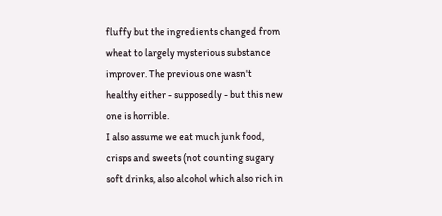fluffy but the ingredients changed from wheat to largely mysterious substance improver. The previous one wasn't healthy either - supposedly - but this new one is horrible.
I also assume we eat much junk food, crisps and sweets (not counting sugary soft drinks, also alcohol which also rich in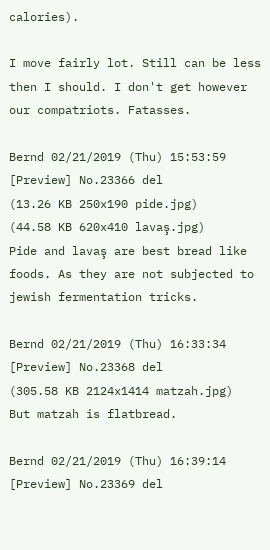calories).

I move fairly lot. Still can be less then I should. I don't get however our compatriots. Fatasses.

Bernd 02/21/2019 (Thu) 15:53:59 [Preview] No.23366 del
(13.26 KB 250x190 pide.jpg)
(44.58 KB 620x410 lavaş.jpg)
Pide and lavaş are best bread like foods. As they are not subjected to jewish fermentation tricks.

Bernd 02/21/2019 (Thu) 16:33:34 [Preview] No.23368 del
(305.58 KB 2124x1414 matzah.jpg)
But matzah is flatbread.

Bernd 02/21/2019 (Thu) 16:39:14 [Preview] No.23369 del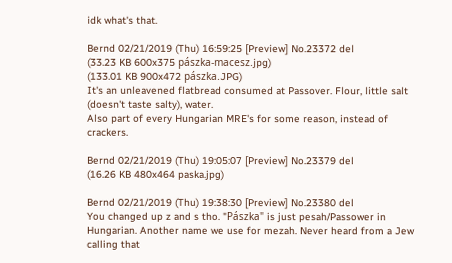idk what's that.

Bernd 02/21/2019 (Thu) 16:59:25 [Preview] No.23372 del
(33.23 KB 600x375 pászka-macesz.jpg)
(133.01 KB 900x472 pászka.JPG)
It's an unleavened flatbread consumed at Passover. Flour, little salt (doesn't taste salty), water.
Also part of every Hungarian MRE's for some reason, instead of crackers.

Bernd 02/21/2019 (Thu) 19:05:07 [Preview] No.23379 del
(16.26 KB 480x464 paska.jpg)

Bernd 02/21/2019 (Thu) 19:38:30 [Preview] No.23380 del
You changed up z and s tho. "Pászka" is just pesah/Passower in Hungarian. Another name we use for mezah. Never heard from a Jew calling that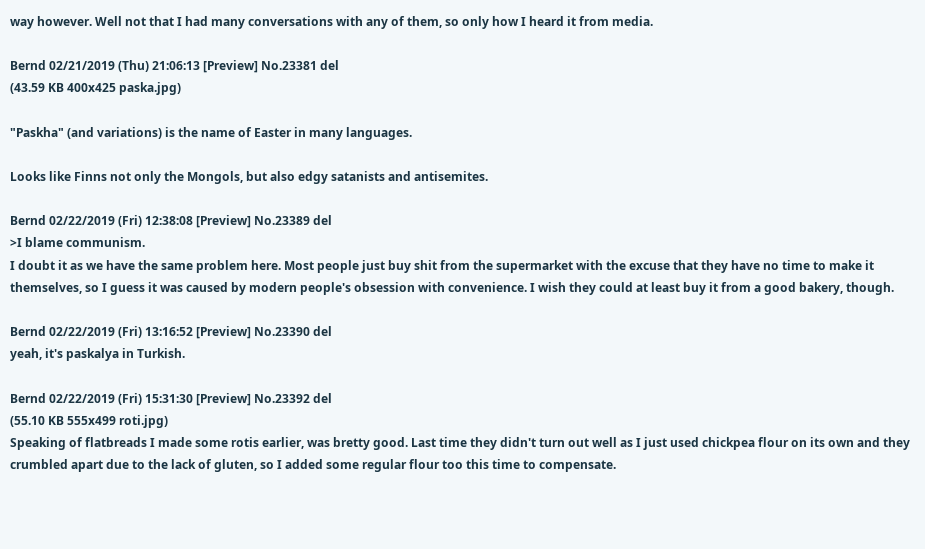way however. Well not that I had many conversations with any of them, so only how I heard it from media.

Bernd 02/21/2019 (Thu) 21:06:13 [Preview] No.23381 del
(43.59 KB 400x425 paska.jpg)

"Paskha" (and variations) is the name of Easter in many languages.

Looks like Finns not only the Mongols, but also edgy satanists and antisemites.

Bernd 02/22/2019 (Fri) 12:38:08 [Preview] No.23389 del
>I blame communism.
I doubt it as we have the same problem here. Most people just buy shit from the supermarket with the excuse that they have no time to make it themselves, so I guess it was caused by modern people's obsession with convenience. I wish they could at least buy it from a good bakery, though.

Bernd 02/22/2019 (Fri) 13:16:52 [Preview] No.23390 del
yeah, it's paskalya in Turkish.

Bernd 02/22/2019 (Fri) 15:31:30 [Preview] No.23392 del
(55.10 KB 555x499 roti.jpg)
Speaking of flatbreads I made some rotis earlier, was bretty good. Last time they didn't turn out well as I just used chickpea flour on its own and they crumbled apart due to the lack of gluten, so I added some regular flour too this time to compensate.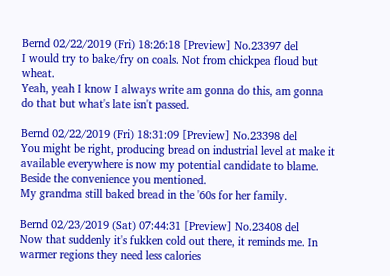Bernd 02/22/2019 (Fri) 18:26:18 [Preview] No.23397 del
I would try to bake/fry on coals. Not from chickpea floud but wheat.
Yeah, yeah I know I always write am gonna do this, am gonna do that but what's late isn't passed.

Bernd 02/22/2019 (Fri) 18:31:09 [Preview] No.23398 del
You might be right, producing bread on industrial level at make it available everywhere is now my potential candidate to blame. Beside the convenience you mentioned.
My grandma still baked bread in the '60s for her family.

Bernd 02/23/2019 (Sat) 07:44:31 [Preview] No.23408 del
Now that suddenly it's fukken cold out there, it reminds me. In warmer regions they need less calories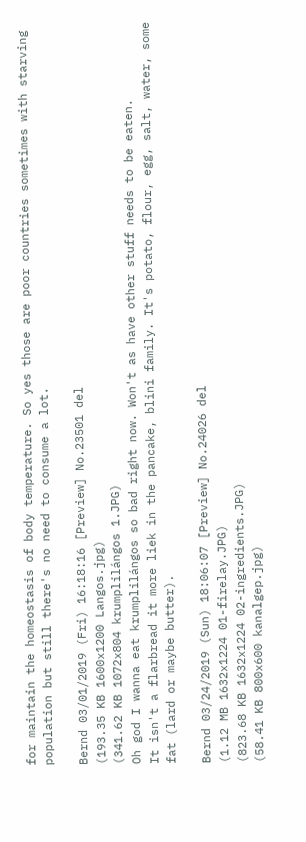for maintain the homeostasis of body temperature. So yes those are poor countries sometimes with starving population but still there's no need to consume a lot.

Bernd 03/01/2019 (Fri) 16:18:16 [Preview] No.23501 del
(193.35 KB 1600x1200 Langos.jpg)
(341.62 KB 1072x804 krumplilángos 1.JPG)
Oh god I wanna eat krumplilángos so bad right now. Won't as have other stuff needs to be eaten.
It isn't a flarbread it more liek in the pancake, blini family. It's potato, flour, egg, salt, water, some fat (lard or maybe butter).

Bernd 03/24/2019 (Sun) 18:06:07 [Preview] No.24026 del
(1.12 MB 1632x1224 01-firelay.JPG)
(823.68 KB 1632x1224 02-ingredients.JPG)
(58.41 KB 800x600 kanalgep.jpg)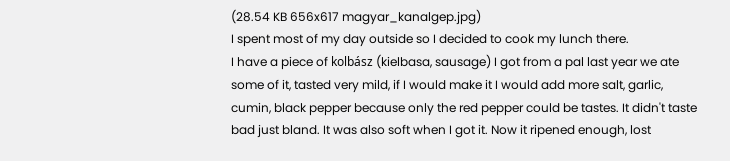(28.54 KB 656x617 magyar_kanalgep.jpg)
I spent most of my day outside so I decided to cook my lunch there.
I have a piece of kolbász (kielbasa, sausage) I got from a pal last year we ate some of it, tasted very mild, if I would make it I would add more salt, garlic, cumin, black pepper because only the red pepper could be tastes. It didn't taste bad just bland. It was also soft when I got it. Now it ripened enough, lost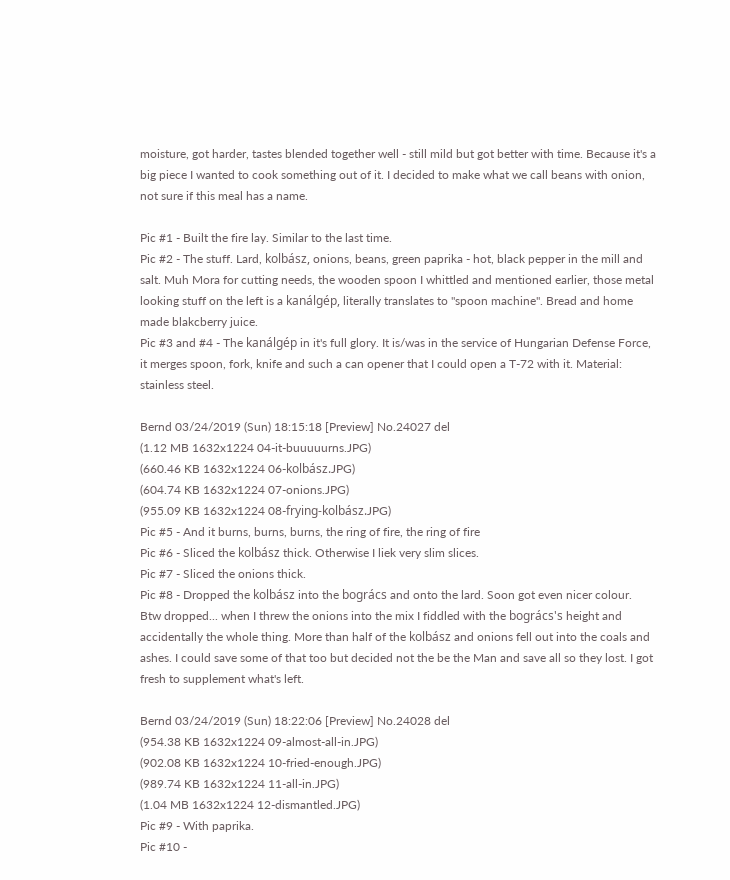moisture, got harder, tastes blended together well - still mild but got better with time. Because it's a big piece I wanted to cook something out of it. I decided to make what we call beans with onion, not sure if this meal has a name.

Pic #1 - Built the fire lay. Similar to the last time.
Pic #2 - The stuff. Lard, kolbász, onions, beans, green paprika - hot, black pepper in the mill and salt. Muh Mora for cutting needs, the wooden spoon I whittled and mentioned earlier, those metal looking stuff on the left is a kanálgép, literally translates to "spoon machine". Bread and home made blakcberry juice.
Pic #3 and #4 - The kanálgép in it's full glory. It is/was in the service of Hungarian Defense Force, it merges spoon, fork, knife and such a can opener that I could open a T-72 with it. Material: stainless steel.

Bernd 03/24/2019 (Sun) 18:15:18 [Preview] No.24027 del
(1.12 MB 1632x1224 04-it-buuuuurns.JPG)
(660.46 KB 1632x1224 06-kolbász.JPG)
(604.74 KB 1632x1224 07-onions.JPG)
(955.09 KB 1632x1224 08-frying-kolbász.JPG)
Pic #5 - And it burns, burns, burns, the ring of fire, the ring of fire
Pic #6 - Sliced the kolbász thick. Otherwise I liek very slim slices.
Pic #7 - Sliced the onions thick.
Pic #8 - Dropped the kolbász into the bogrács and onto the lard. Soon got even nicer colour.
Btw dropped... when I threw the onions into the mix I fiddled with the bogrács's height and accidentally the whole thing. More than half of the kolbász and onions fell out into the coals and ashes. I could save some of that too but decided not the be the Man and save all so they lost. I got fresh to supplement what's left.

Bernd 03/24/2019 (Sun) 18:22:06 [Preview] No.24028 del
(954.38 KB 1632x1224 09-almost-all-in.JPG)
(902.08 KB 1632x1224 10-fried-enough.JPG)
(989.74 KB 1632x1224 11-all-in.JPG)
(1.04 MB 1632x1224 12-dismantled.JPG)
Pic #9 - With paprika.
Pic #10 -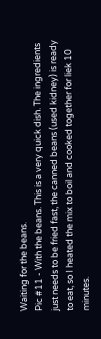Waiting for the beans.
Pic #11 - With the beans. This is a very quick dish. The ingredients just needs to be fried fast, the canned beans (used kidney) is ready to eat, so I heated the mix to boil and cooked together for liek 10 minutes.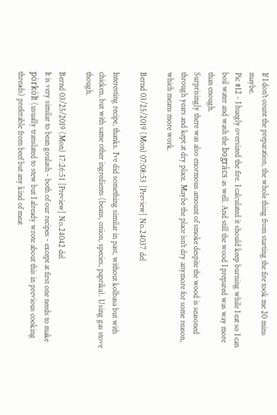If I don't count the preparation, the whole thing from starting the fire took me 20 mins maybe.
Pic #12 - I huegly oversized the fire. I calculated it should keep burning while I eat so I can boil water and wash the bogrács as well. And still the wood I prepared was way more than enough.
Surprisingly there was also enormous amount of smoke despite the wood is seasoned through years and kept at dry place. Maybe the place isn't dry anymore for some reason, which means more work.

Bernd 03/25/2019 (Mon) 07:08:53 [Preview] No.24037 del

Interesting recipe, thanks. I've did something similar in past, without kolbasa but with chicken, but with same other ingredients (beans, onion, species, paprika). Using gas stove though.

Bernd 03/25/2019 (Mon) 17:26:51 [Preview] No.24042 del
It is very similar to bean goulash - both of our recipes - except at first one needs to make pörkölt (usually translated to stew but I already wrote about this in previous cooking threads) preferable from beef but any kind of meat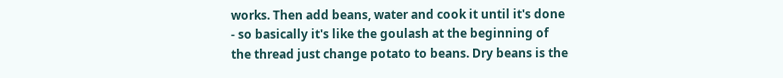works. Then add beans, water and cook it until it's done - so basically it's like the goulash at the beginning of the thread just change potato to beans. Dry beans is the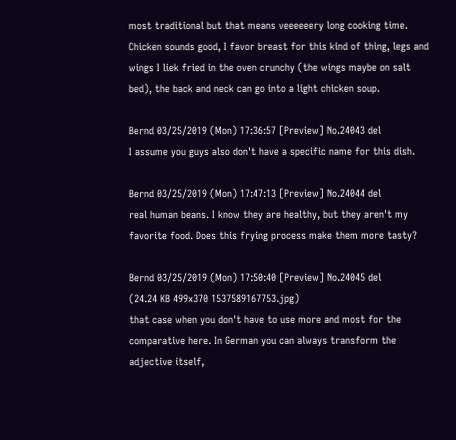most traditional but that means veeeeeery long cooking time.
Chicken sounds good, I favor breast for this kind of thing, legs and wings I liek fried in the oven crunchy (the wings maybe on salt bed), the back and neck can go into a light chicken soup.

Bernd 03/25/2019 (Mon) 17:36:57 [Preview] No.24043 del
I assume you guys also don't have a specific name for this dish.

Bernd 03/25/2019 (Mon) 17:47:13 [Preview] No.24044 del
real human beans. I know they are healthy, but they aren't my favorite food. Does this frying process make them more tasty?

Bernd 03/25/2019 (Mon) 17:50:40 [Preview] No.24045 del
(24.24 KB 499x370 1537589167753.jpg)
that case when you don't have to use more and most for the comparative here. In German you can always transform the adjective itself,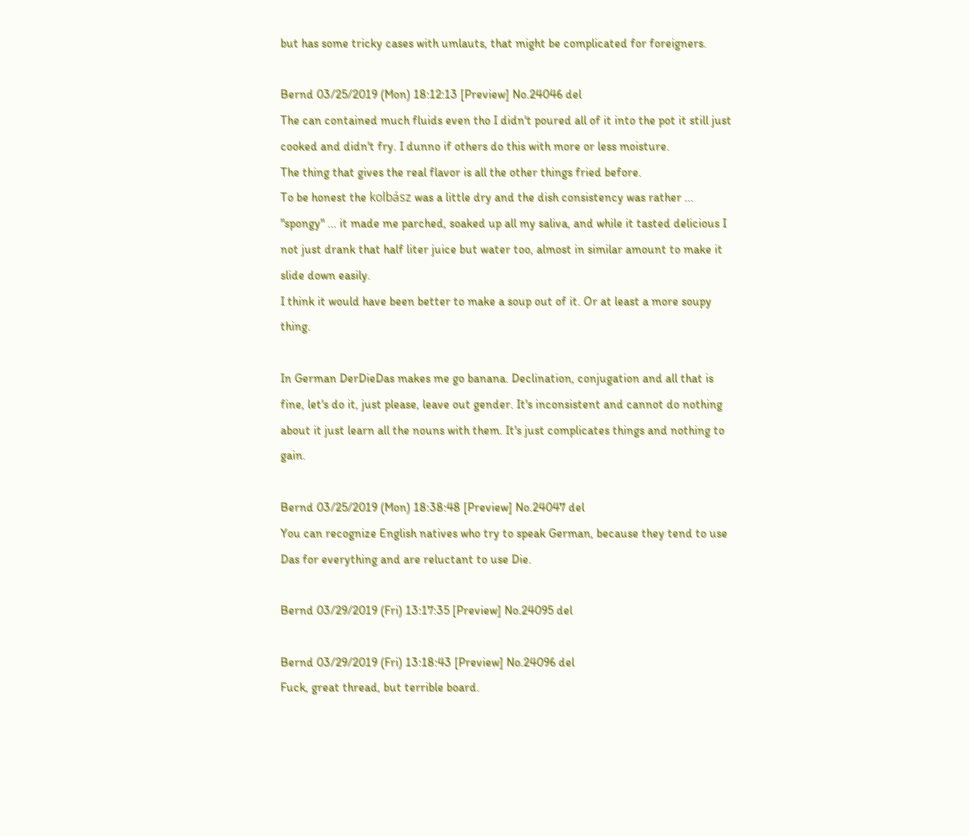but has some tricky cases with umlauts, that might be complicated for foreigners.

Bernd 03/25/2019 (Mon) 18:12:13 [Preview] No.24046 del
The can contained much fluids even tho I didn't poured all of it into the pot it still just cooked and didn't fry. I dunno if others do this with more or less moisture.
The thing that gives the real flavor is all the other things fried before.
To be honest the kolbász was a little dry and the dish consistency was rather ... "spongy" ... it made me parched, soaked up all my saliva, and while it tasted delicious I not just drank that half liter juice but water too, almost in similar amount to make it slide down easily.
I think it would have been better to make a soup out of it. Or at least a more soupy thing.

In German DerDieDas makes me go banana. Declination, conjugation and all that is fine, let's do it, just please, leave out gender. It's inconsistent and cannot do nothing about it just learn all the nouns with them. It's just complicates things and nothing to gain.

Bernd 03/25/2019 (Mon) 18:38:48 [Preview] No.24047 del
You can recognize English natives who try to speak German, because they tend to use Das for everything and are reluctant to use Die.

Bernd 03/29/2019 (Fri) 13:17:35 [Preview] No.24095 del

Bernd 03/29/2019 (Fri) 13:18:43 [Preview] No.24096 del
Fuck, great thread, but terrible board.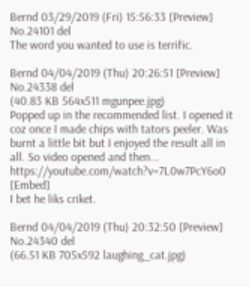Bernd 03/29/2019 (Fri) 15:56:33 [Preview] No.24101 del
The word you wanted to use is terrific.

Bernd 04/04/2019 (Thu) 20:26:51 [Preview] No.24338 del
(40.83 KB 564x511 mgunpee.jpg)
Popped up in the recommended list. I opened it coz once I made chips with tators peeler. Was burnt a little bit but I enjoyed the result all in all. So video opened and then...
https://youtube.com/watch?v=7L0w7PcY6o0 [Embed]
I bet he liks criket.

Bernd 04/04/2019 (Thu) 20:32:50 [Preview] No.24340 del
(66.51 KB 705x592 laughing_cat.jpg)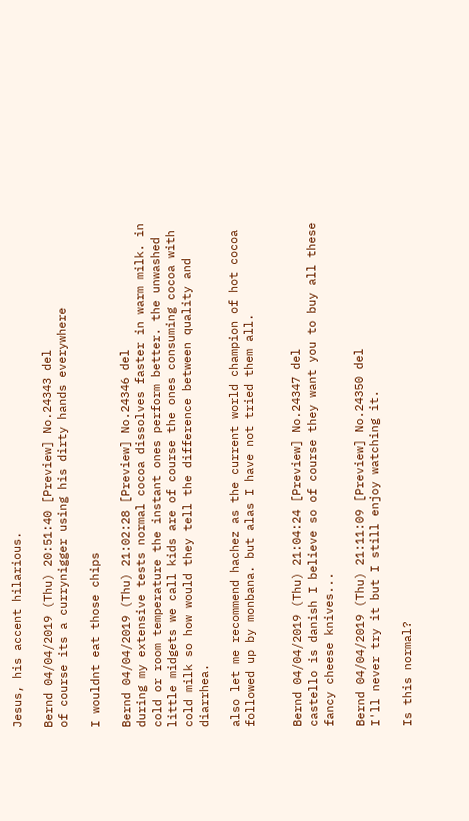Jesus, his accent hilarious.

Bernd 04/04/2019 (Thu) 20:51:40 [Preview] No.24343 del
of course its a currynigger using his dirty hands everywhere

I wouldnt eat those chips

Bernd 04/04/2019 (Thu) 21:02:28 [Preview] No.24346 del
during my extensive tests normal cocoa dissolves faster in warm milk. in cold or room temperature the instant ones perform better. the unwashed little midgets we call kids are of course the ones consuming cocoa with cold milk so how would they tell the difference between quality and diarrhea.

also let me recommend hachez as the current world champion of hot cocoa followed up by monbana. but alas I have not tried them all.


Bernd 04/04/2019 (Thu) 21:04:24 [Preview] No.24347 del
castello is danish I believe so of course they want you to buy all these fancy cheese knives...

Bernd 04/04/2019 (Thu) 21:11:09 [Preview] No.24350 del
I'll never try it but I still enjoy watching it.

Is this normal?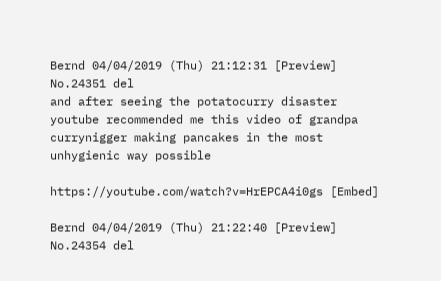Bernd 04/04/2019 (Thu) 21:12:31 [Preview] No.24351 del
and after seeing the potatocurry disaster youtube recommended me this video of grandpa currynigger making pancakes in the most unhygienic way possible

https://youtube.com/watch?v=HrEPCA4i0gs [Embed]

Bernd 04/04/2019 (Thu) 21:22:40 [Preview] No.24354 del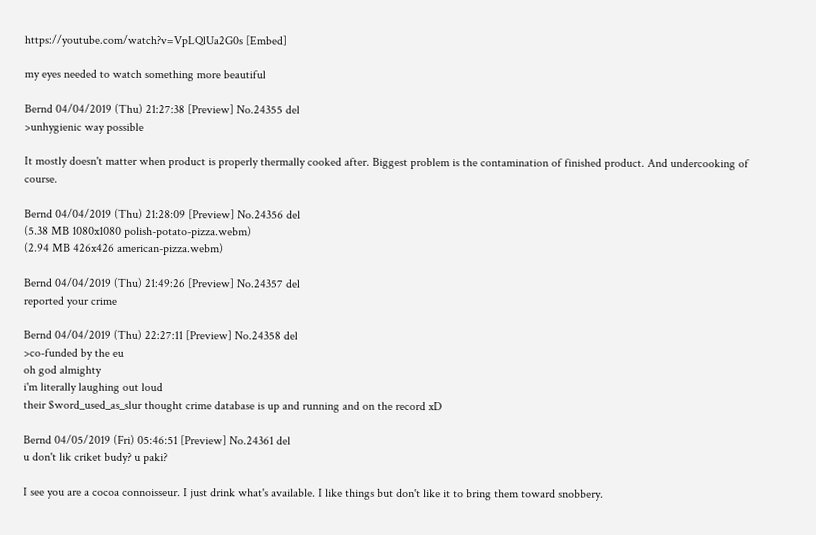https://youtube.com/watch?v=VpLQlUa2G0s [Embed]

my eyes needed to watch something more beautiful

Bernd 04/04/2019 (Thu) 21:27:38 [Preview] No.24355 del
>unhygienic way possible

It mostly doesn't matter when product is properly thermally cooked after. Biggest problem is the contamination of finished product. And undercooking of course.

Bernd 04/04/2019 (Thu) 21:28:09 [Preview] No.24356 del
(5.38 MB 1080x1080 polish-potato-pizza.webm)
(2.94 MB 426x426 american-pizza.webm)

Bernd 04/04/2019 (Thu) 21:49:26 [Preview] No.24357 del
reported your crime

Bernd 04/04/2019 (Thu) 22:27:11 [Preview] No.24358 del
>co-funded by the eu
oh god almighty
i'm literally laughing out loud
their $word_used_as_slur thought crime database is up and running and on the record xD

Bernd 04/05/2019 (Fri) 05:46:51 [Preview] No.24361 del
u don't lik criket budy? u paki?

I see you are a cocoa connoisseur. I just drink what's available. I like things but don't like it to bring them toward snobbery.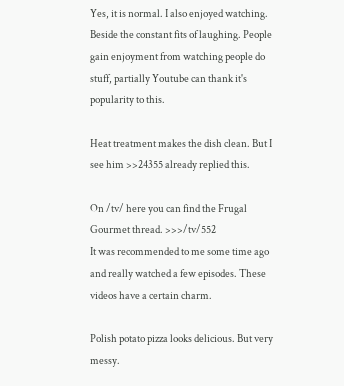Yes, it is normal. I also enjoyed watching. Beside the constant fits of laughing. People gain enjoyment from watching people do stuff, partially Youtube can thank it's popularity to this.

Heat treatment makes the dish clean. But I see him >>24355 already replied this.

On /tv/ here you can find the Frugal Gourmet thread. >>>/tv/552
It was recommended to me some time ago and really watched a few episodes. These videos have a certain charm.

Polish potato pizza looks delicious. But very messy.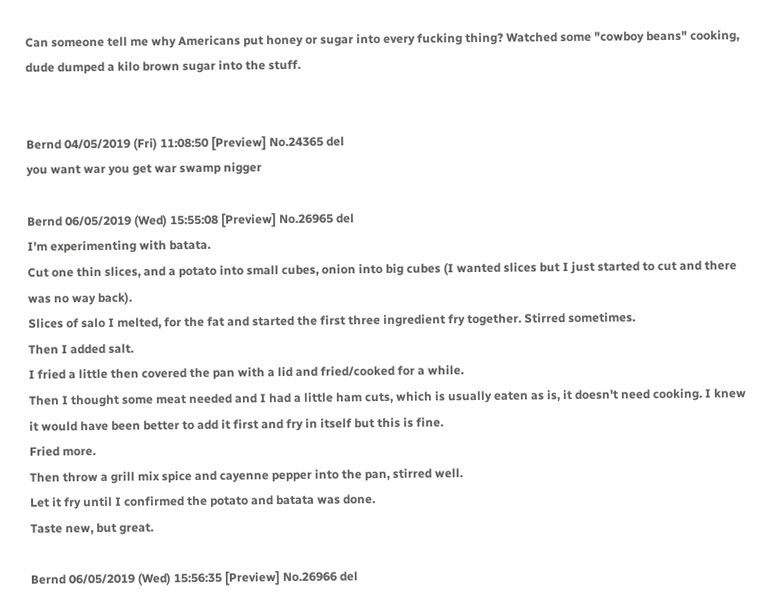Can someone tell me why Americans put honey or sugar into every fucking thing? Watched some "cowboy beans" cooking, dude dumped a kilo brown sugar into the stuff.


Bernd 04/05/2019 (Fri) 11:08:50 [Preview] No.24365 del
you want war you get war swamp nigger

Bernd 06/05/2019 (Wed) 15:55:08 [Preview] No.26965 del
I'm experimenting with batata.
Cut one thin slices, and a potato into small cubes, onion into big cubes (I wanted slices but I just started to cut and there was no way back).
Slices of salo I melted, for the fat and started the first three ingredient fry together. Stirred sometimes.
Then I added salt.
I fried a little then covered the pan with a lid and fried/cooked for a while.
Then I thought some meat needed and I had a little ham cuts, which is usually eaten as is, it doesn't need cooking. I knew it would have been better to add it first and fry in itself but this is fine.
Fried more.
Then throw a grill mix spice and cayenne pepper into the pan, stirred well.
Let it fry until I confirmed the potato and batata was done.
Taste new, but great.

Bernd 06/05/2019 (Wed) 15:56:35 [Preview] No.26966 del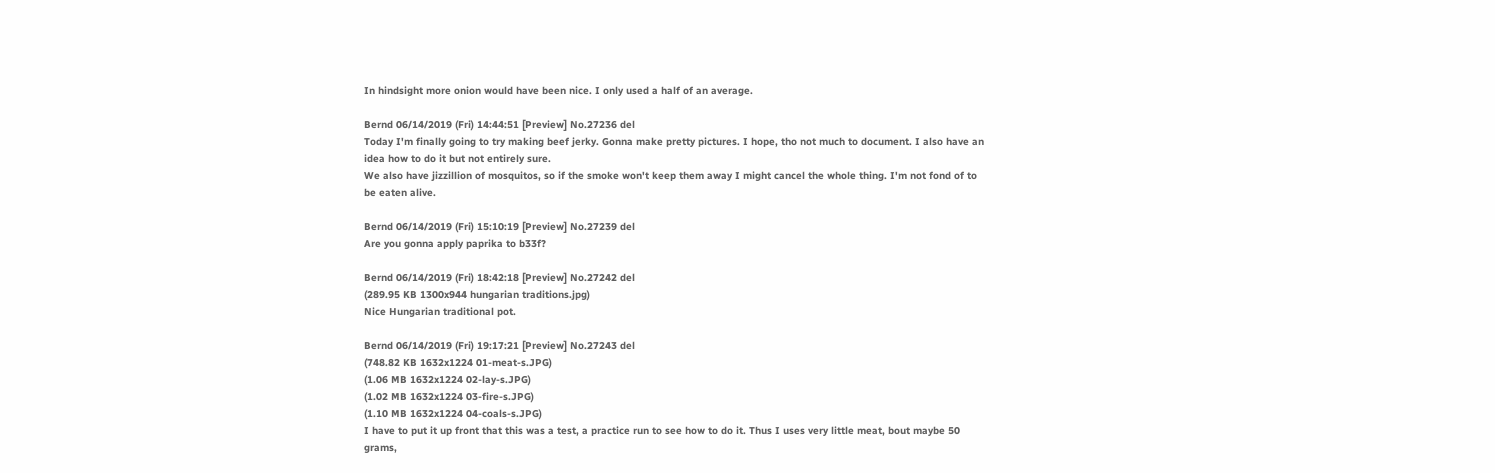In hindsight more onion would have been nice. I only used a half of an average.

Bernd 06/14/2019 (Fri) 14:44:51 [Preview] No.27236 del
Today I'm finally going to try making beef jerky. Gonna make pretty pictures. I hope, tho not much to document. I also have an idea how to do it but not entirely sure.
We also have jizzillion of mosquitos, so if the smoke won't keep them away I might cancel the whole thing. I'm not fond of to be eaten alive.

Bernd 06/14/2019 (Fri) 15:10:19 [Preview] No.27239 del
Are you gonna apply paprika to b33f?

Bernd 06/14/2019 (Fri) 18:42:18 [Preview] No.27242 del
(289.95 KB 1300x944 hungarian traditions.jpg)
Nice Hungarian traditional pot.

Bernd 06/14/2019 (Fri) 19:17:21 [Preview] No.27243 del
(748.82 KB 1632x1224 01-meat-s.JPG)
(1.06 MB 1632x1224 02-lay-s.JPG)
(1.02 MB 1632x1224 03-fire-s.JPG)
(1.10 MB 1632x1224 04-coals-s.JPG)
I have to put it up front that this was a test, a practice run to see how to do it. Thus I uses very little meat, bout maybe 50 grams,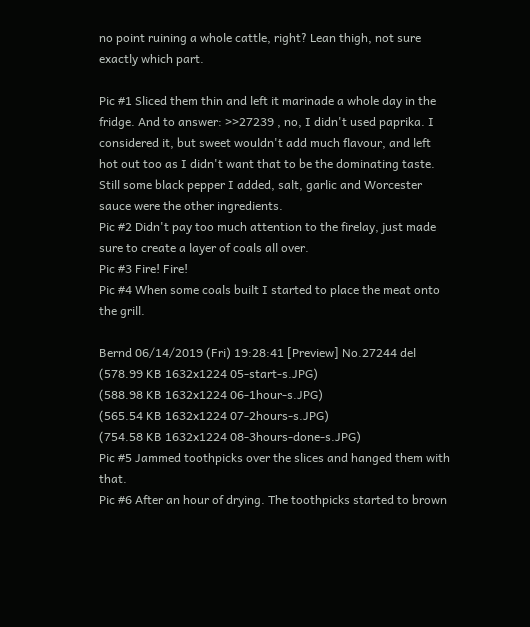no point ruining a whole cattle, right? Lean thigh, not sure exactly which part.

Pic #1 Sliced them thin and left it marinade a whole day in the fridge. And to answer: >>27239 , no, I didn't used paprika. I considered it, but sweet wouldn't add much flavour, and left hot out too as I didn't want that to be the dominating taste. Still some black pepper I added, salt, garlic and Worcester sauce were the other ingredients.
Pic #2 Didn't pay too much attention to the firelay, just made sure to create a layer of coals all over.
Pic #3 Fire! Fire!
Pic #4 When some coals built I started to place the meat onto the grill.

Bernd 06/14/2019 (Fri) 19:28:41 [Preview] No.27244 del
(578.99 KB 1632x1224 05-start-s.JPG)
(588.98 KB 1632x1224 06-1hour-s.JPG)
(565.54 KB 1632x1224 07-2hours-s.JPG)
(754.58 KB 1632x1224 08-3hours-done-s.JPG)
Pic #5 Jammed toothpicks over the slices and hanged them with that.
Pic #6 After an hour of drying. The toothpicks started to brown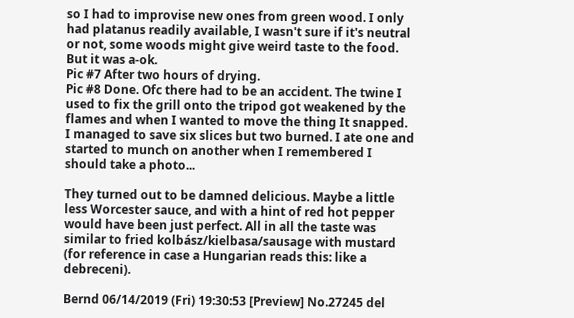so I had to improvise new ones from green wood. I only had platanus readily available, I wasn't sure if it's neutral or not, some woods might give weird taste to the food. But it was a-ok.
Pic #7 After two hours of drying.
Pic #8 Done. Ofc there had to be an accident. The twine I used to fix the grill onto the tripod got weakened by the flames and when I wanted to move the thing It snapped. I managed to save six slices but two burned. I ate one and started to munch on another when I remembered I should take a photo...

They turned out to be damned delicious. Maybe a little less Worcester sauce, and with a hint of red hot pepper would have been just perfect. All in all the taste was similar to fried kolbász/kielbasa/sausage with mustard (for reference in case a Hungarian reads this: like a debreceni).

Bernd 06/14/2019 (Fri) 19:30:53 [Preview] No.27245 del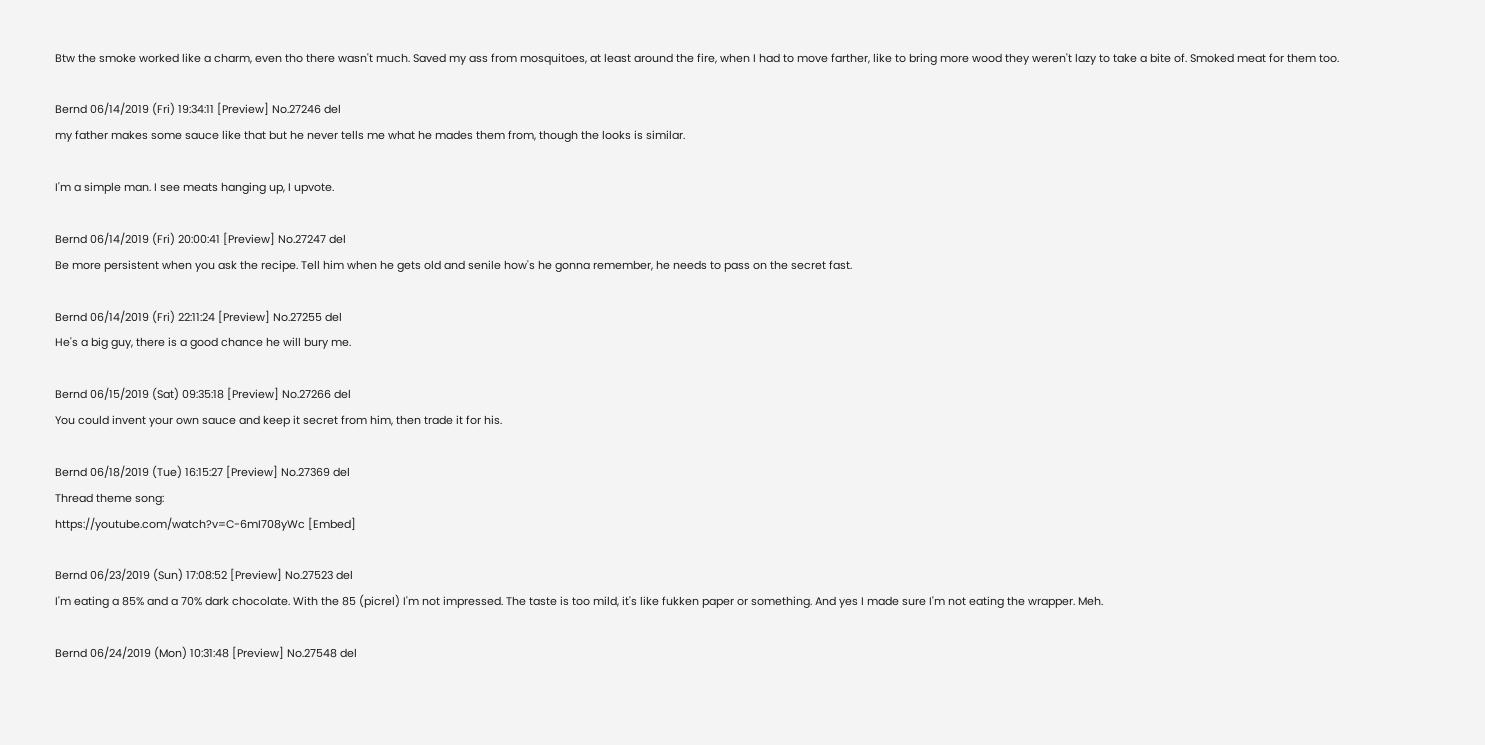Btw the smoke worked like a charm, even tho there wasn't much. Saved my ass from mosquitoes, at least around the fire, when I had to move farther, like to bring more wood they weren't lazy to take a bite of. Smoked meat for them too.

Bernd 06/14/2019 (Fri) 19:34:11 [Preview] No.27246 del
my father makes some sauce like that but he never tells me what he mades them from, though the looks is similar.

I'm a simple man. I see meats hanging up, I upvote.

Bernd 06/14/2019 (Fri) 20:00:41 [Preview] No.27247 del
Be more persistent when you ask the recipe. Tell him when he gets old and senile how's he gonna remember, he needs to pass on the secret fast.

Bernd 06/14/2019 (Fri) 22:11:24 [Preview] No.27255 del
He's a big guy, there is a good chance he will bury me.

Bernd 06/15/2019 (Sat) 09:35:18 [Preview] No.27266 del
You could invent your own sauce and keep it secret from him, then trade it for his.

Bernd 06/18/2019 (Tue) 16:15:27 [Preview] No.27369 del
Thread theme song:
https://youtube.com/watch?v=C-6mI708yWc [Embed]

Bernd 06/23/2019 (Sun) 17:08:52 [Preview] No.27523 del
I'm eating a 85% and a 70% dark chocolate. With the 85 (picrel) I'm not impressed. The taste is too mild, it's like fukken paper or something. And yes I made sure I'm not eating the wrapper. Meh.

Bernd 06/24/2019 (Mon) 10:31:48 [Preview] No.27548 del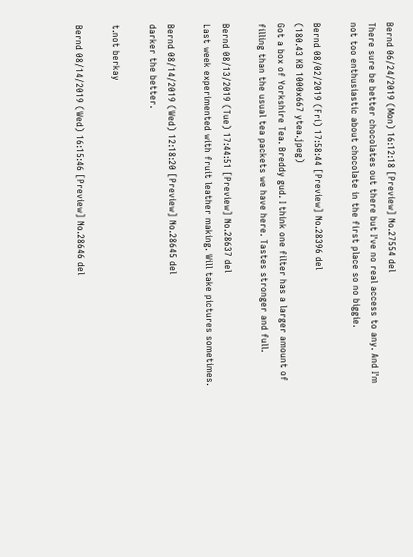Bernd 06/24/2019 (Mon) 16:12:18 [Preview] No.27554 del
There sure be better chocolates out there but I've no real access to any. And I'm not too enthusiastic about chocolate in the first place so no biggie.

Bernd 08/02/2019 (Fri) 17:58:44 [Preview] No.28396 del
(180.43 KB 1000x667 ytea.jpeg)
Got a box of Yorkshire Tea. Breddy gud. I think one filter has a larger amount of filling than the usual tea packets we have here. Tastes stronger and full.

Bernd 08/13/2019 (Tue) 17:44:51 [Preview] No.28637 del
Last week experimented with fruit leather making. Will take pictures sometimes.

Bernd 08/14/2019 (Wed) 12:18:20 [Preview] No.28645 del
darker the better.

t.not berkay

Bernd 08/14/2019 (Wed) 16:15:46 [Preview] No.28646 del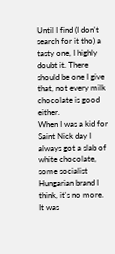Until I find (I don't search for it tho) a tasty one, I highly doubt it. There should be one I give that, not every milk chocolate is good either.
When I was a kid for Saint Nick day I always got a slab of white chocolate, some socialist Hungarian brand I think, it's no more. It was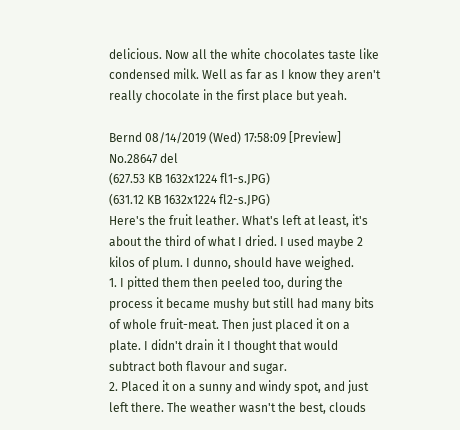delicious. Now all the white chocolates taste like condensed milk. Well as far as I know they aren't really chocolate in the first place but yeah.

Bernd 08/14/2019 (Wed) 17:58:09 [Preview] No.28647 del
(627.53 KB 1632x1224 fl1-s.JPG)
(631.12 KB 1632x1224 fl2-s.JPG)
Here's the fruit leather. What's left at least, it's about the third of what I dried. I used maybe 2 kilos of plum. I dunno, should have weighed.
1. I pitted them then peeled too, during the process it became mushy but still had many bits of whole fruit-meat. Then just placed it on a plate. I didn't drain it I thought that would subtract both flavour and sugar.
2. Placed it on a sunny and windy spot, and just left there. The weather wasn't the best, clouds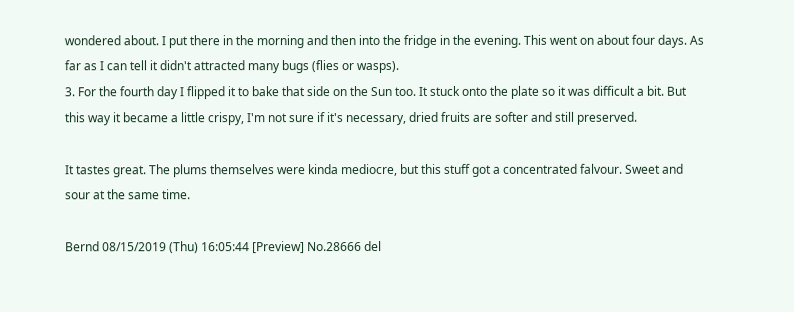wondered about. I put there in the morning and then into the fridge in the evening. This went on about four days. As far as I can tell it didn't attracted many bugs (flies or wasps).
3. For the fourth day I flipped it to bake that side on the Sun too. It stuck onto the plate so it was difficult a bit. But this way it became a little crispy, I'm not sure if it's necessary, dried fruits are softer and still preserved.

It tastes great. The plums themselves were kinda mediocre, but this stuff got a concentrated falvour. Sweet and sour at the same time.

Bernd 08/15/2019 (Thu) 16:05:44 [Preview] No.28666 del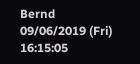Bernd 09/06/2019 (Fri) 16:15:05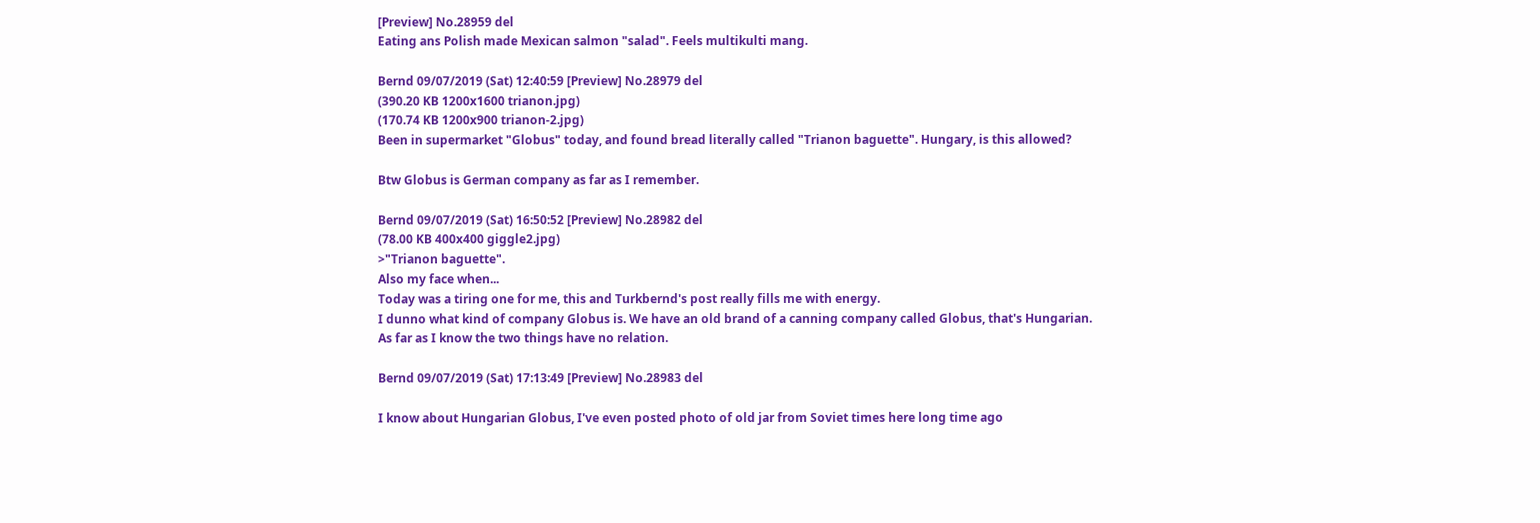[Preview] No.28959 del
Eating ans Polish made Mexican salmon "salad". Feels multikulti mang.

Bernd 09/07/2019 (Sat) 12:40:59 [Preview] No.28979 del
(390.20 KB 1200x1600 trianon.jpg)
(170.74 KB 1200x900 trianon-2.jpg)
Been in supermarket "Globus" today, and found bread literally called "Trianon baguette". Hungary, is this allowed?

Btw Globus is German company as far as I remember.

Bernd 09/07/2019 (Sat) 16:50:52 [Preview] No.28982 del
(78.00 KB 400x400 giggle2.jpg)
>"Trianon baguette".
Also my face when...
Today was a tiring one for me, this and Turkbernd's post really fills me with energy.
I dunno what kind of company Globus is. We have an old brand of a canning company called Globus, that's Hungarian. As far as I know the two things have no relation.

Bernd 09/07/2019 (Sat) 17:13:49 [Preview] No.28983 del

I know about Hungarian Globus, I've even posted photo of old jar from Soviet times here long time ago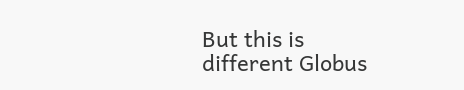But this is different Globus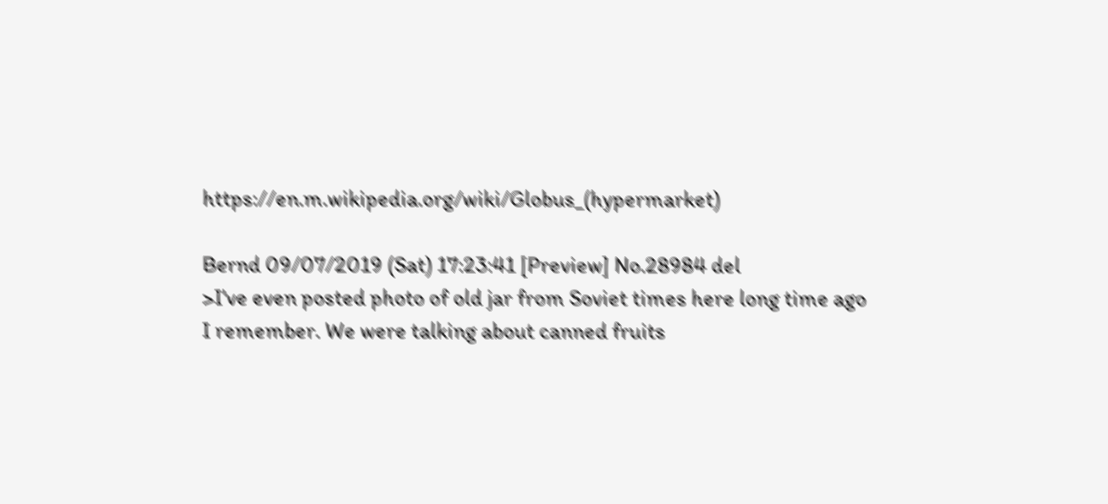https://en.m.wikipedia.org/wiki/Globus_(hypermarket)

Bernd 09/07/2019 (Sat) 17:23:41 [Preview] No.28984 del
>I've even posted photo of old jar from Soviet times here long time ago
I remember. We were talking about canned fruits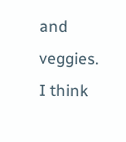and veggies. I think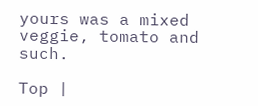yours was a mixed veggie, tomato and such.

Top |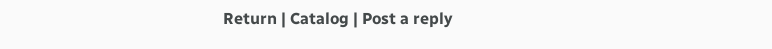Return | Catalog | Post a reply